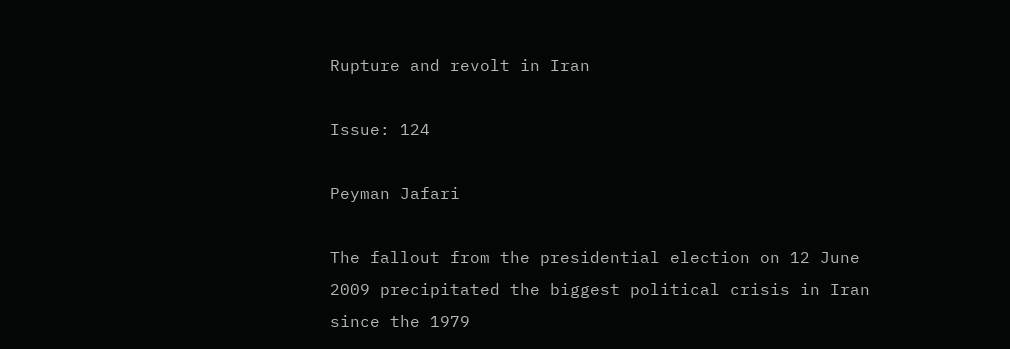Rupture and revolt in Iran

Issue: 124

Peyman Jafari

The fallout from the presidential election on 12 June 2009 precipitated the biggest political crisis in Iran since the 1979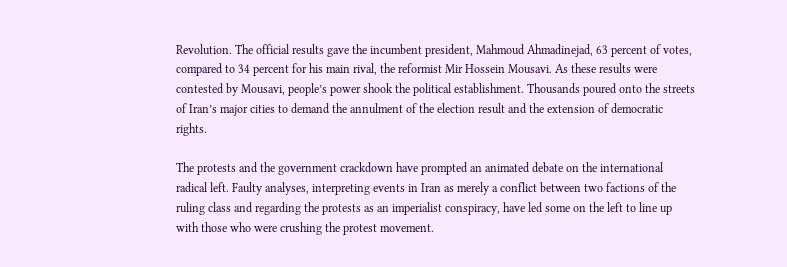Revolution. The official results gave the incumbent president, Mahmoud Ahmadinejad, 63 percent of votes, compared to 34 percent for his main rival, the reformist Mir Hossein Mousavi. As these results were contested by Mousavi, people’s power shook the political establishment. Thousands poured onto the streets of Iran’s major cities to demand the annulment of the election result and the extension of democratic rights.

The protests and the government crackdown have prompted an animated debate on the international radical left. Faulty analyses, interpreting events in Iran as merely a conflict between two factions of the ruling class and regarding the protests as an imperialist conspiracy, have led some on the left to line up with those who were crushing the protest movement.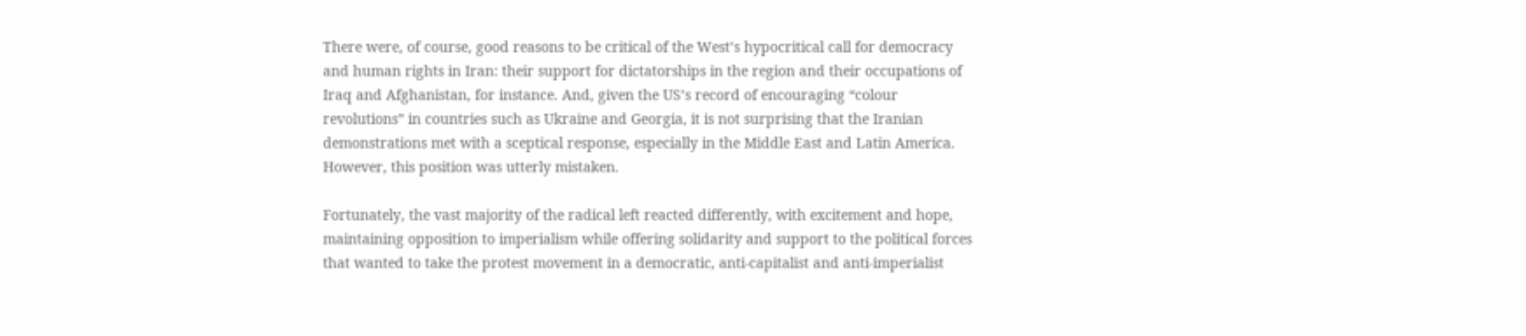There were, of course, good reasons to be critical of the West’s hypocritical call for democracy and human rights in Iran: their support for dictatorships in the region and their occupations of Iraq and Afghanistan, for instance. And, given the US’s record of encouraging “colour revolutions” in countries such as Ukraine and Georgia, it is not surprising that the Iranian demonstrations met with a sceptical response, especially in the Middle East and Latin America. However, this position was utterly mistaken.

Fortunately, the vast majority of the radical left reacted differently, with excitement and hope, maintaining opposition to imperialism while offering solidarity and support to the political forces that wanted to take the protest movement in a democratic, anti-capitalist and anti-imperialist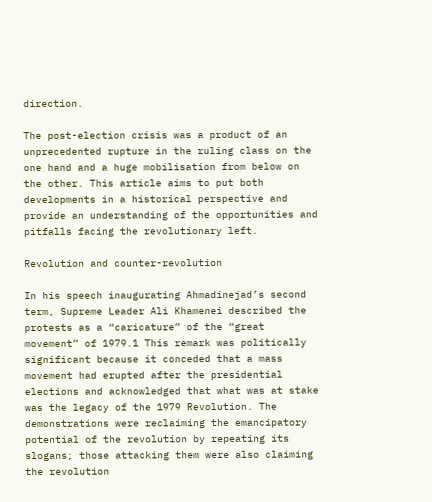direction.

The post-election crisis was a product of an unprecedented rupture in the ruling class on the one hand and a huge mobilisation from below on the other. This article aims to put both developments in a historical perspective and provide an understanding of the opportunities and pitfalls facing the revolutionary left.

Revolution and counter-revolution

In his speech inaugurating Ahmadinejad’s second term, Supreme Leader Ali Khamenei described the protests as a “caricature” of the “great movement” of 1979.1 This remark was politically significant because it conceded that a mass movement had erupted after the presidential elections and acknowledged that what was at stake was the legacy of the 1979 Revolution. The demonstrations were reclaiming the emancipatory potential of the revolution by repeating its slogans; those attacking them were also claiming the revolution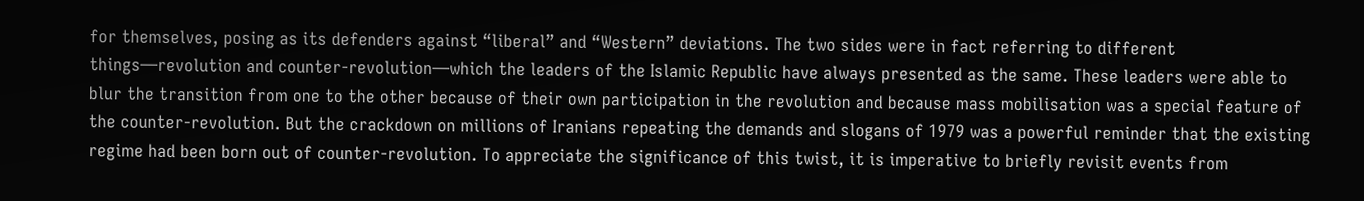for themselves, posing as its defenders against “liberal” and “Western” deviations. The two sides were in fact referring to different things—revolution and counter-revolution—which the leaders of the Islamic Republic have always presented as the same. These leaders were able to blur the transition from one to the other because of their own participation in the revolution and because mass mobilisation was a special feature of the counter-revolution. But the crackdown on millions of Iranians repeating the demands and slogans of 1979 was a powerful reminder that the existing regime had been born out of counter-revolution. To appreciate the significance of this twist, it is imperative to briefly revisit events from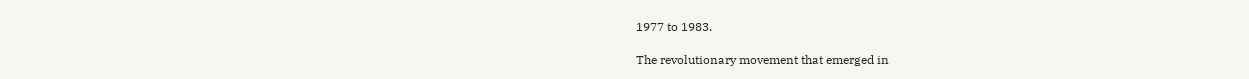1977 to 1983.

The revolutionary movement that emerged in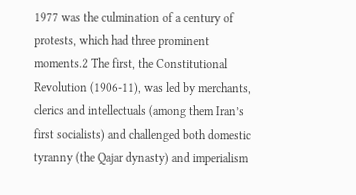1977 was the culmination of a century of protests, which had three prominent moments.2 The first, the Constitutional Revolution (1906-11), was led by merchants, clerics and intellectuals (among them Iran’s first socialists) and challenged both domestic tyranny (the Qajar dynasty) and imperialism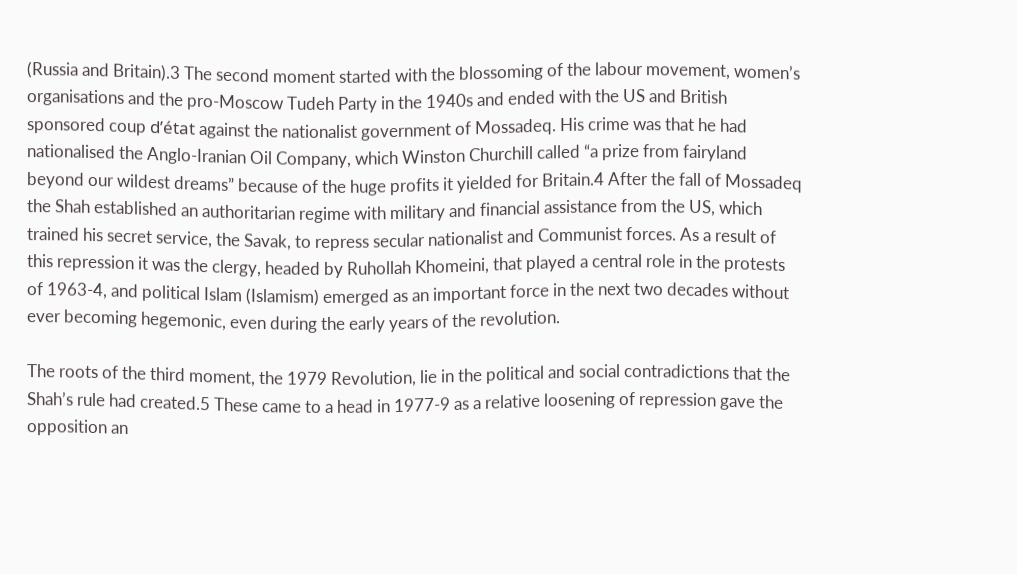(Russia and Britain).3 The second moment started with the blossoming of the labour movement, women’s organisations and the pro-Moscow Tudeh Party in the 1940s and ended with the US and British sponsored coup d’état against the nationalist government of Mossadeq. His crime was that he had nationalised the Anglo-Iranian Oil Company, which Winston Churchill called “a prize from fairyland beyond our wildest dreams” because of the huge profits it yielded for Britain.4 After the fall of Mossadeq the Shah established an authoritarian regime with military and financial assistance from the US, which trained his secret service, the Savak, to repress secular nationalist and Communist forces. As a result of this repression it was the clergy, headed by Ruhollah Khomeini, that played a central role in the protests of 1963-4, and political Islam (Islamism) emerged as an important force in the next two decades without ever becoming hegemonic, even during the early years of the revolution.

The roots of the third moment, the 1979 Revolution, lie in the political and social contradictions that the Shah’s rule had created.5 These came to a head in 1977-9 as a relative loosening of repression gave the opposition an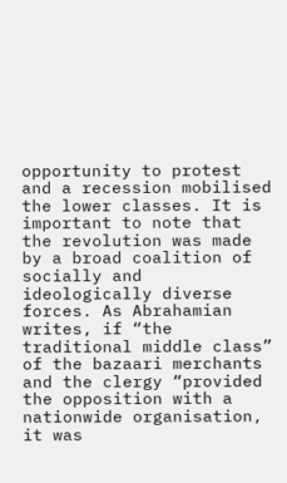opportunity to protest and a recession mobilised the lower classes. It is important to note that the revolution was made by a broad coalition of socially and ideologically diverse forces. As Abrahamian writes, if “the traditional middle class” of the bazaari merchants and the clergy “provided the opposition with a nationwide organisation, it was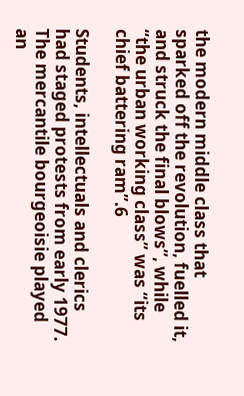the modern middle class that sparked off the revolution, fuelled it, and struck the final blows”, while “the urban working class” was “its chief battering ram”.6

Students, intellectuals and clerics had staged protests from early 1977. The mercantile bourgeoisie played an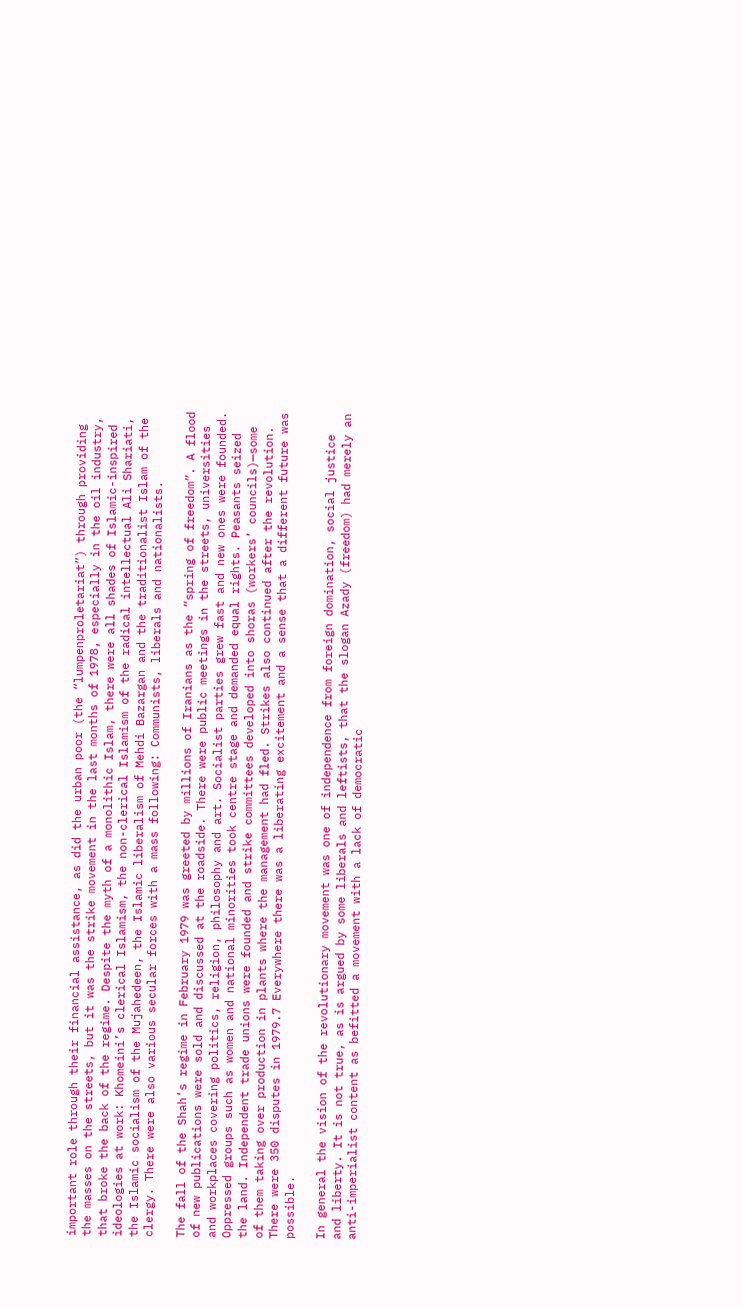important role through their financial assistance, as did the urban poor (the “lumpenproletariat”) through providing the masses on the streets, but it was the strike movement in the last months of 1978, especially in the oil industry, that broke the back of the regime. Despite the myth of a monolithic Islam, there were all shades of Islamic-inspired ideologies at work: Khomeini’s clerical Islamism, the non-clerical Islamism of the radical intellectual Ali Shariati, the Islamic socialism of the Mujahedeen, the Islamic liberalism of Mehdi Bazargan and the traditionalist Islam of the clergy. There were also various secular forces with a mass following: Communists, liberals and nationalists.

The fall of the Shah’s regime in February 1979 was greeted by millions of Iranians as the “spring of freedom”. A flood of new publications were sold and discussed at the roadside. There were public meetings in the streets, universities and workplaces covering politics, religion, philosophy and art. Socialist parties grew fast and new ones were founded. Oppressed groups such as women and national minorities took centre stage and demanded equal rights. Peasants seized the land. Independent trade unions were founded and strike committees developed into shoras (workers’ councils)—some of them taking over production in plants where the management had fled. Strikes also continued after the revolution. There were 350 disputes in 1979.7 Everywhere there was a liberating excitement and a sense that a different future was possible.

In general the vision of the revolutionary movement was one of independence from foreign domination, social justice and liberty. It is not true, as is argued by some liberals and leftists, that the slogan Azady (freedom) had merely an anti-imperialist content as befitted a movement with a lack of democratic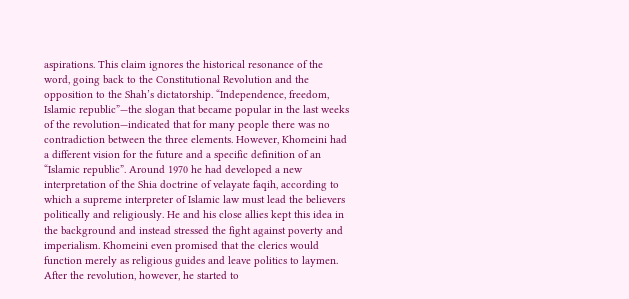aspirations. This claim ignores the historical resonance of the word, going back to the Constitutional Revolution and the opposition to the Shah’s dictatorship. “Independence, freedom, Islamic republic”—the slogan that became popular in the last weeks of the revolution—indicated that for many people there was no contradiction between the three elements. However, Khomeini had a different vision for the future and a specific definition of an “Islamic republic”. Around 1970 he had developed a new interpretation of the Shia doctrine of velayate faqih, according to which a supreme interpreter of Islamic law must lead the believers politically and religiously. He and his close allies kept this idea in the background and instead stressed the fight against poverty and imperialism. Khomeini even promised that the clerics would function merely as religious guides and leave politics to laymen. After the revolution, however, he started to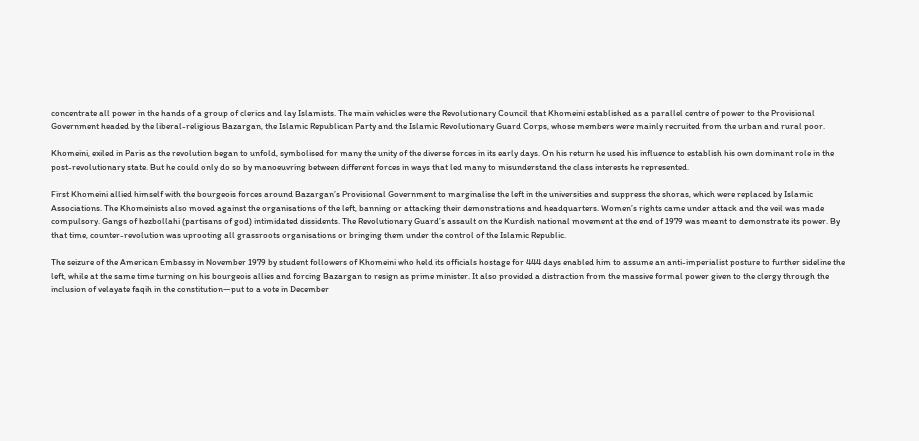concentrate all power in the hands of a group of clerics and lay Islamists. The main vehicles were the Revolutionary Council that Khomeini established as a parallel centre of power to the Provisional Government headed by the liberal-religious Bazargan, the Islamic Republican Party and the Islamic Revolutionary Guard Corps, whose members were mainly recruited from the urban and rural poor.

Khomeini, exiled in Paris as the revolution began to unfold, symbolised for many the unity of the diverse forces in its early days. On his return he used his influence to establish his own dominant role in the post-revolutionary state. But he could only do so by manoeuvring between different forces in ways that led many to misunderstand the class interests he represented.

First Khomeini allied himself with the bourgeois forces around Bazargan’s Provisional Government to marginalise the left in the universities and suppress the shoras, which were replaced by Islamic Associations. The Khomeinists also moved against the organisations of the left, banning or attacking their demonstrations and headquarters. Women’s rights came under attack and the veil was made compulsory. Gangs of hezbollahi (partisans of god) intimidated dissidents. The Revolutionary Guard’s assault on the Kurdish national movement at the end of 1979 was meant to demonstrate its power. By that time, counter-revolution was uprooting all grassroots organisations or bringing them under the control of the Islamic Republic.

The seizure of the American Embassy in November 1979 by student followers of Khomeini who held its officials hostage for 444 days enabled him to assume an anti-imperialist posture to further sideline the left, while at the same time turning on his bourgeois allies and forcing Bazargan to resign as prime minister. It also provided a distraction from the massive formal power given to the clergy through the inclusion of velayate faqih in the constitution—put to a vote in December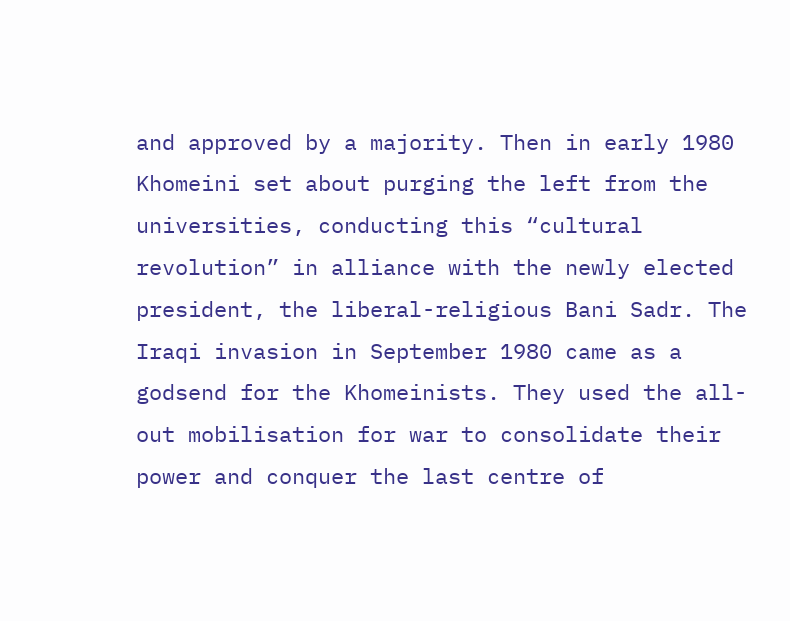and approved by a majority. Then in early 1980 Khomeini set about purging the left from the universities, conducting this “cultural revolution” in alliance with the newly elected president, the liberal-religious Bani Sadr. The Iraqi invasion in September 1980 came as a godsend for the Khomeinists. They used the all-out mobilisation for war to consolidate their power and conquer the last centre of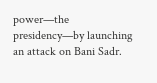power—the presidency—by launching an attack on Bani Sadr.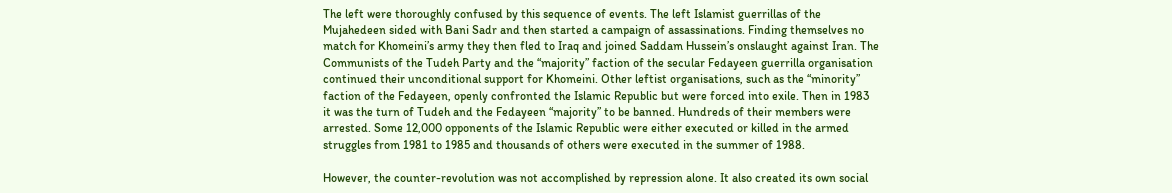The left were thoroughly confused by this sequence of events. The left Islamist guerrillas of the Mujahedeen sided with Bani Sadr and then started a campaign of assassinations. Finding themselves no match for Khomeini’s army they then fled to Iraq and joined Saddam Hussein’s onslaught against Iran. The Communists of the Tudeh Party and the “majority” faction of the secular Fedayeen guerrilla organisation continued their unconditional support for Khomeini. Other leftist organisations, such as the “minority” faction of the Fedayeen, openly confronted the Islamic Republic but were forced into exile. Then in 1983 it was the turn of Tudeh and the Fedayeen “majority” to be banned. Hundreds of their members were arrested. Some 12,000 opponents of the Islamic Republic were either executed or killed in the armed struggles from 1981 to 1985 and thousands of others were executed in the summer of 1988.

However, the counter-revolution was not accomplished by repression alone. It also created its own social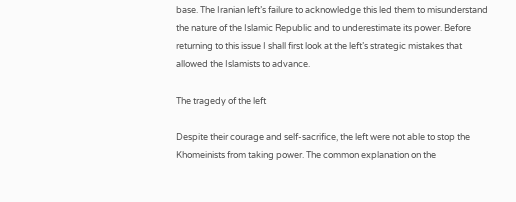base. The Iranian left’s failure to acknowledge this led them to misunderstand the nature of the Islamic Republic and to underestimate its power. Before returning to this issue I shall first look at the left’s strategic mistakes that allowed the Islamists to advance.

The tragedy of the left

Despite their courage and self-sacrifice, the left were not able to stop the Khomeinists from taking power. The common explanation on the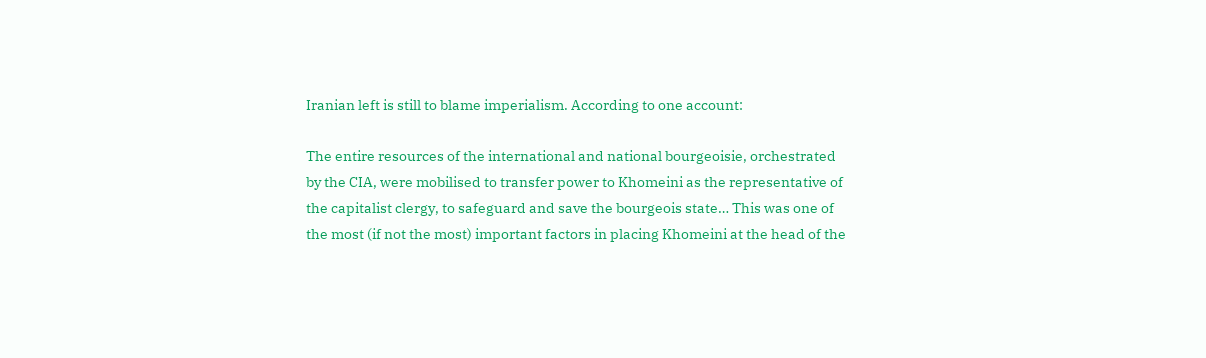Iranian left is still to blame imperialism. According to one account:

The entire resources of the international and national bourgeoisie, orchestrated by the CIA, were mobilised to transfer power to Khomeini as the representative of the capitalist clergy, to safeguard and save the bourgeois state… This was one of the most (if not the most) important factors in placing Khomeini at the head of the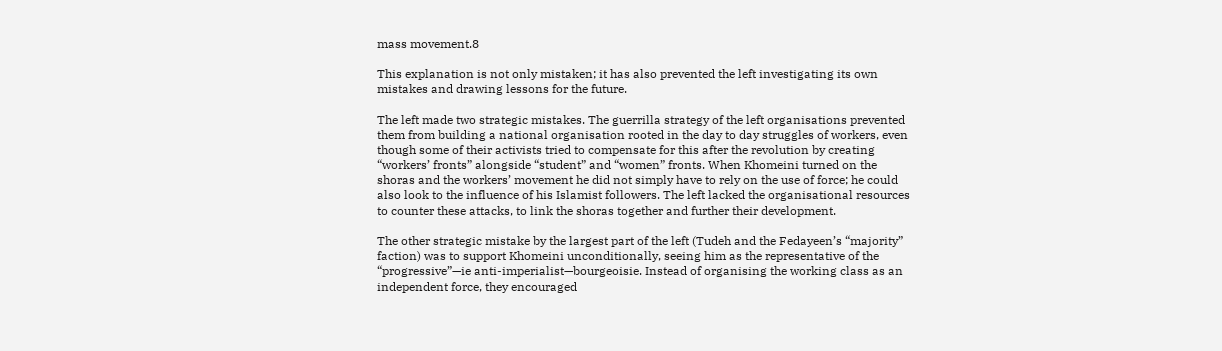mass movement.8

This explanation is not only mistaken; it has also prevented the left investigating its own mistakes and drawing lessons for the future.

The left made two strategic mistakes. The guerrilla strategy of the left organisations prevented them from building a national organisation rooted in the day to day struggles of workers, even though some of their activists tried to compensate for this after the revolution by creating “workers’ fronts” alongside “student” and “women” fronts. When Khomeini turned on the shoras and the workers’ movement he did not simply have to rely on the use of force; he could also look to the influence of his Islamist followers. The left lacked the organisational resources to counter these attacks, to link the shoras together and further their development.

The other strategic mistake by the largest part of the left (Tudeh and the Fedayeen’s “majority” faction) was to support Khomeini unconditionally, seeing him as the representative of the “progressive”—ie anti-imperialist—bourgeoisie. Instead of organising the working class as an independent force, they encouraged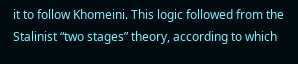it to follow Khomeini. This logic followed from the Stalinist “two stages” theory, according to which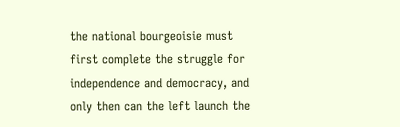the national bourgeoisie must first complete the struggle for independence and democracy, and only then can the left launch the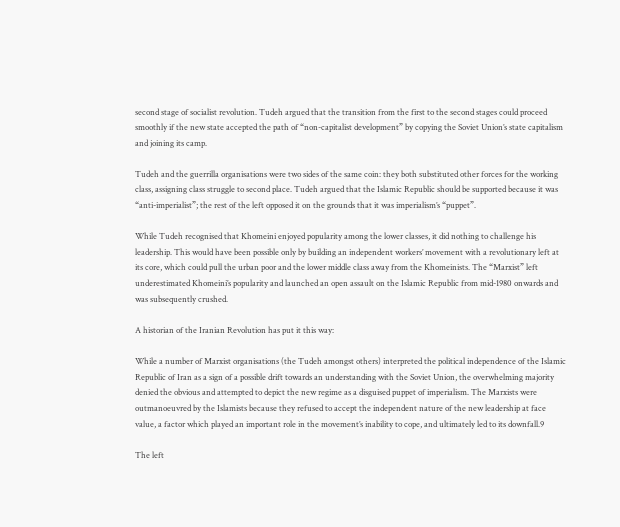second stage of socialist revolution. Tudeh argued that the transition from the first to the second stages could proceed smoothly if the new state accepted the path of “non-capitalist development” by copying the Soviet Union’s state capitalism and joining its camp.

Tudeh and the guerrilla organisations were two sides of the same coin: they both substituted other forces for the working class, assigning class struggle to second place. Tudeh argued that the Islamic Republic should be supported because it was “anti-imperialist”; the rest of the left opposed it on the grounds that it was imperialism’s “puppet”.

While Tudeh recognised that Khomeini enjoyed popularity among the lower classes, it did nothing to challenge his leadership. This would have been possible only by building an independent workers’ movement with a revolutionary left at its core, which could pull the urban poor and the lower middle class away from the Khomeinists. The “Marxist” left underestimated Khomeini’s popularity and launched an open assault on the Islamic Republic from mid-1980 onwards and was subsequently crushed.

A historian of the Iranian Revolution has put it this way:

While a number of Marxist organisations (the Tudeh amongst others) interpreted the political independence of the Islamic Republic of Iran as a sign of a possible drift towards an understanding with the Soviet Union, the overwhelming majority denied the obvious and attempted to depict the new regime as a disguised puppet of imperialism. The Marxists were outmanoeuvred by the Islamists because they refused to accept the independent nature of the new leadership at face value, a factor which played an important role in the movement’s inability to cope, and ultimately led to its downfall.9

The left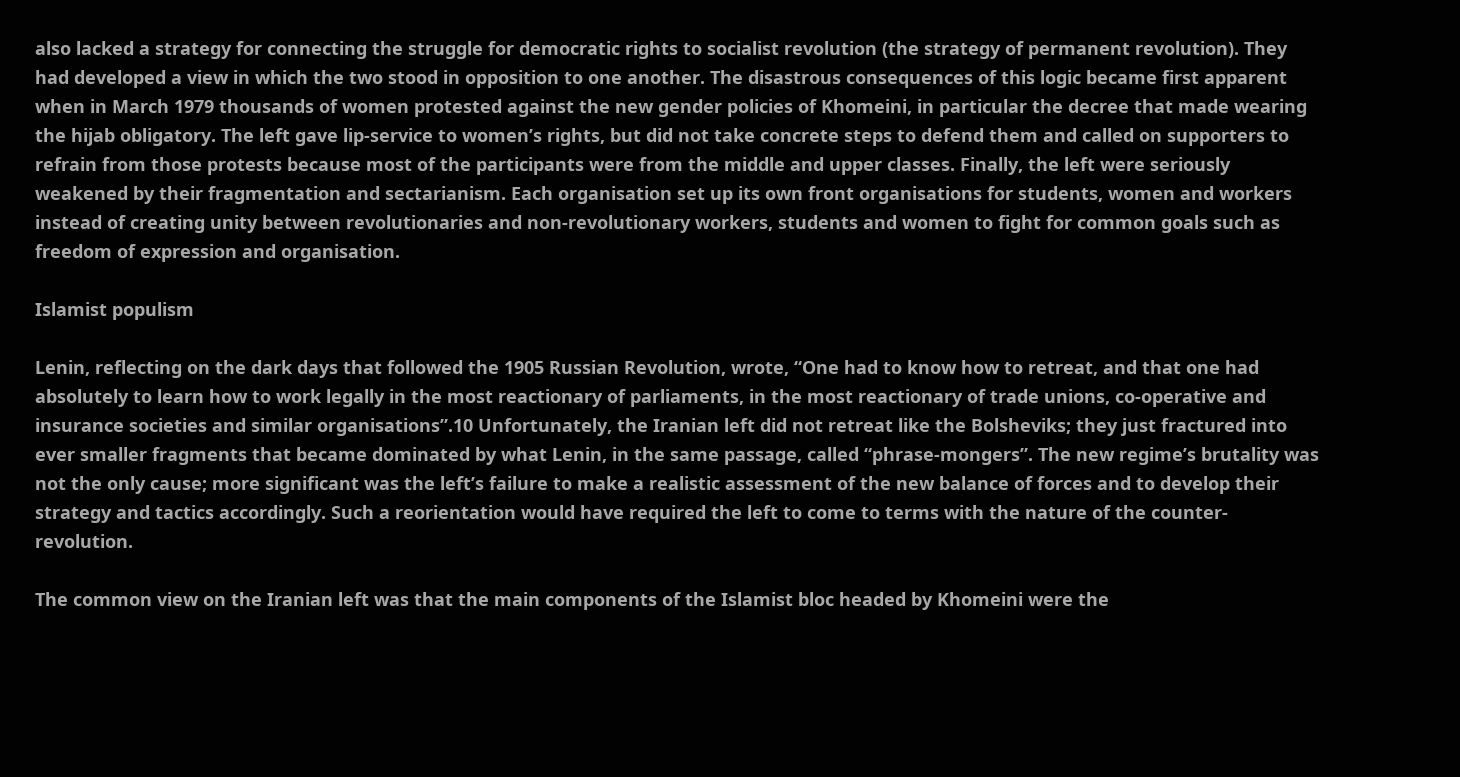also lacked a strategy for connecting the struggle for democratic rights to socialist revolution (the strategy of permanent revolution). They had developed a view in which the two stood in opposition to one another. The disastrous consequences of this logic became first apparent when in March 1979 thousands of women protested against the new gender policies of Khomeini, in particular the decree that made wearing the hijab obligatory. The left gave lip-service to women’s rights, but did not take concrete steps to defend them and called on supporters to refrain from those protests because most of the participants were from the middle and upper classes. Finally, the left were seriously weakened by their fragmentation and sectarianism. Each organisation set up its own front organisations for students, women and workers instead of creating unity between revolutionaries and non-revolutionary workers, students and women to fight for common goals such as freedom of expression and organisation.

Islamist populism

Lenin, reflecting on the dark days that followed the 1905 Russian Revolution, wrote, “One had to know how to retreat, and that one had absolutely to learn how to work legally in the most reactionary of parliaments, in the most reactionary of trade unions, co-operative and insurance societies and similar organisations”.10 Unfortunately, the Iranian left did not retreat like the Bolsheviks; they just fractured into ever smaller fragments that became dominated by what Lenin, in the same passage, called “phrase-mongers”. The new regime’s brutality was not the only cause; more significant was the left’s failure to make a realistic assessment of the new balance of forces and to develop their strategy and tactics accordingly. Such a reorientation would have required the left to come to terms with the nature of the counter-revolution.

The common view on the Iranian left was that the main components of the Islamist bloc headed by Khomeini were the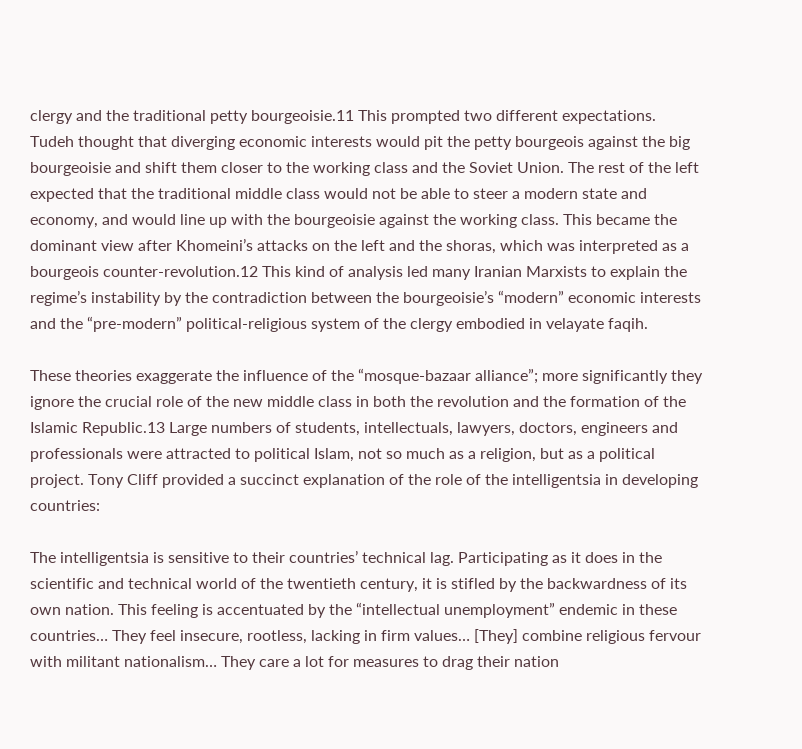clergy and the traditional petty bourgeoisie.11 This prompted two different expectations. Tudeh thought that diverging economic interests would pit the petty bourgeois against the big bourgeoisie and shift them closer to the working class and the Soviet Union. The rest of the left expected that the traditional middle class would not be able to steer a modern state and economy, and would line up with the bourgeoisie against the working class. This became the dominant view after Khomeini’s attacks on the left and the shoras, which was interpreted as a bourgeois counter-revolution.12 This kind of analysis led many Iranian Marxists to explain the regime’s instability by the contradiction between the bourgeoisie’s “modern” economic interests and the “pre-modern” political-religious system of the clergy embodied in velayate faqih.

These theories exaggerate the influence of the “mosque-bazaar alliance”; more significantly they ignore the crucial role of the new middle class in both the revolution and the formation of the Islamic Republic.13 Large numbers of students, intellectuals, lawyers, doctors, engineers and professionals were attracted to political Islam, not so much as a religion, but as a political project. Tony Cliff provided a succinct explanation of the role of the intelligentsia in developing countries:

The intelligentsia is sensitive to their countries’ technical lag. Participating as it does in the scientific and technical world of the twentieth century, it is stifled by the backwardness of its own nation. This feeling is accentuated by the “intellectual unemployment” endemic in these countries… They feel insecure, rootless, lacking in firm values… [They] combine religious fervour with militant nationalism… They care a lot for measures to drag their nation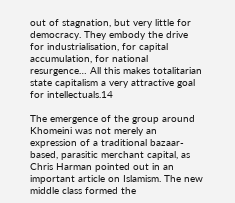out of stagnation, but very little for democracy. They embody the drive for industrialisation, for capital accumulation, for national resurgence… All this makes totalitarian state capitalism a very attractive goal for intellectuals.14

The emergence of the group around Khomeini was not merely an expression of a traditional bazaar-based, parasitic merchant capital, as Chris Harman pointed out in an important article on Islamism. The new middle class formed the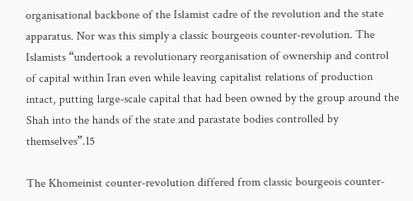organisational backbone of the Islamist cadre of the revolution and the state apparatus. Nor was this simply a classic bourgeois counter-revolution. The Islamists “undertook a revolutionary reorganisation of ownership and control of capital within Iran even while leaving capitalist relations of production intact, putting large-scale capital that had been owned by the group around the Shah into the hands of the state and parastate bodies controlled by themselves”.15

The Khomeinist counter-revolution differed from classic bourgeois counter-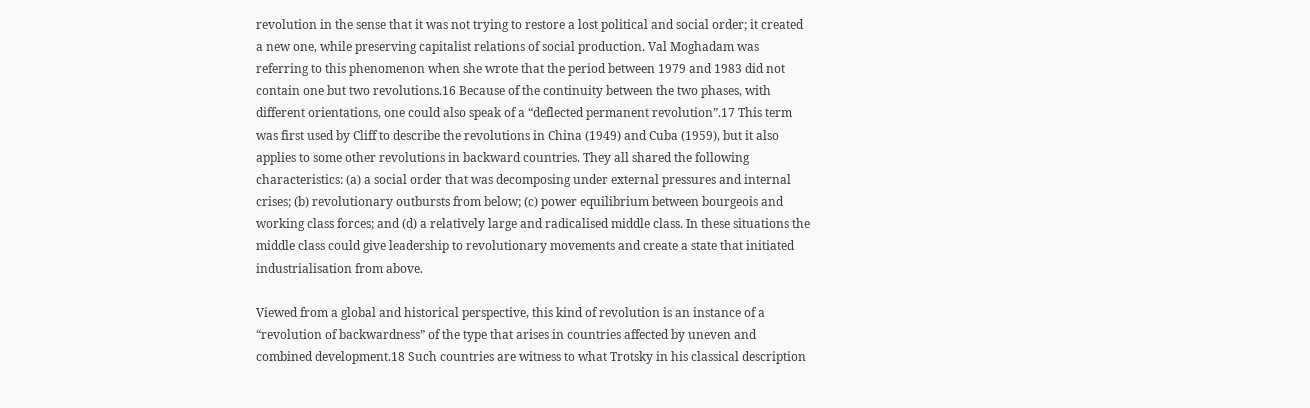revolution in the sense that it was not trying to restore a lost political and social order; it created a new one, while preserving capitalist relations of social production. Val Moghadam was referring to this phenomenon when she wrote that the period between 1979 and 1983 did not contain one but two revolutions.16 Because of the continuity between the two phases, with different orientations, one could also speak of a “deflected permanent revolution”.17 This term was first used by Cliff to describe the revolutions in China (1949) and Cuba (1959), but it also applies to some other revolutions in backward countries. They all shared the following characteristics: (a) a social order that was decomposing under external pressures and internal crises; (b) revolutionary outbursts from below; (c) power equilibrium between bourgeois and working class forces; and (d) a relatively large and radicalised middle class. In these situations the middle class could give leadership to revolutionary movements and create a state that initiated industrialisation from above.

Viewed from a global and historical perspective, this kind of revolution is an instance of a “revolution of backwardness” of the type that arises in countries affected by uneven and combined development.18 Such countries are witness to what Trotsky in his classical description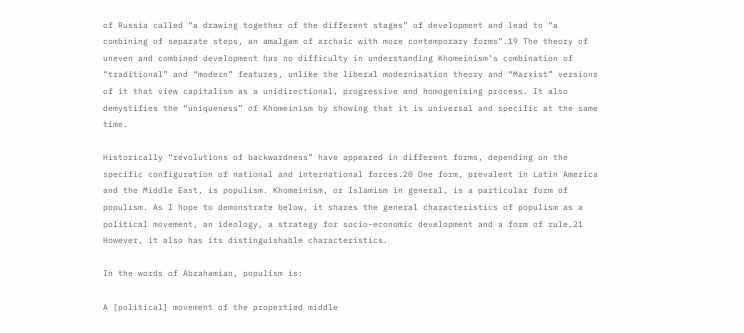of Russia called “a drawing together of the different stages” of development and lead to “a combining of separate steps, an amalgam of archaic with more contemporary forms”.19 The theory of uneven and combined development has no difficulty in understanding Khomeinism’s combination of “traditional” and “modern” features, unlike the liberal modernisation theory and “Marxist” versions of it that view capitalism as a unidirectional, progressive and homogenising process. It also demystifies the “uniqueness” of Khomeinism by showing that it is universal and specific at the same time.

Historically “revolutions of backwardness” have appeared in different forms, depending on the specific configuration of national and international forces.20 One form, prevalent in Latin America and the Middle East, is populism. Khomeinism, or Islamism in general, is a particular form of populism. As I hope to demonstrate below, it shares the general characteristics of populism as a political movement, an ideology, a strategy for socio-economic development and a form of rule.21 However, it also has its distinguishable characteristics.

In the words of Abrahamian, populism is:

A [political] movement of the propertied middle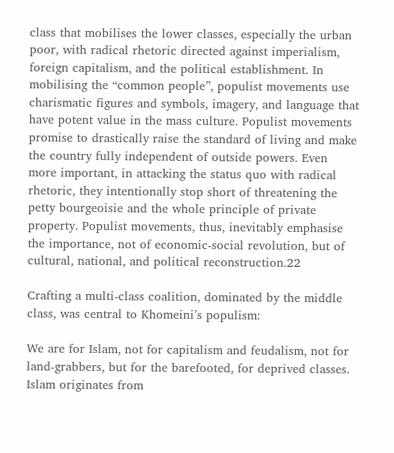class that mobilises the lower classes, especially the urban poor, with radical rhetoric directed against imperialism, foreign capitalism, and the political establishment. In mobilising the “common people”, populist movements use charismatic figures and symbols, imagery, and language that have potent value in the mass culture. Populist movements promise to drastically raise the standard of living and make the country fully independent of outside powers. Even more important, in attacking the status quo with radical rhetoric, they intentionally stop short of threatening the petty bourgeoisie and the whole principle of private property. Populist movements, thus, inevitably emphasise the importance, not of economic-social revolution, but of cultural, national, and political reconstruction.22

Crafting a multi-class coalition, dominated by the middle class, was central to Khomeini’s populism:

We are for Islam, not for capitalism and feudalism, not for land-grabbers, but for the barefooted, for deprived classes. Islam originates from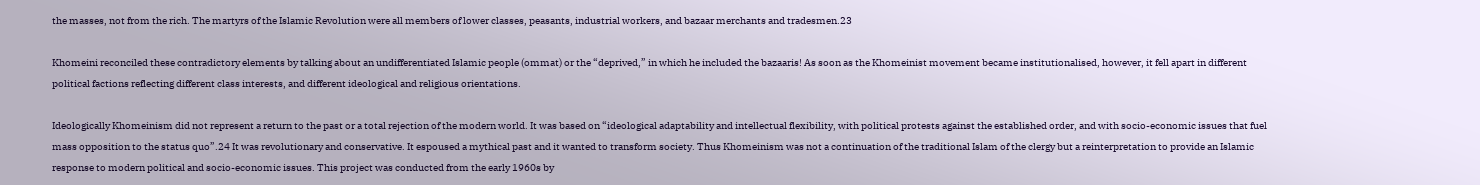the masses, not from the rich. The martyrs of the Islamic Revolution were all members of lower classes, peasants, industrial workers, and bazaar merchants and tradesmen.23

Khomeini reconciled these contradictory elements by talking about an undifferentiated Islamic people (ommat) or the “deprived,” in which he included the bazaaris! As soon as the Khomeinist movement became institutionalised, however, it fell apart in different political factions reflecting different class interests, and different ideological and religious orientations.

Ideologically Khomeinism did not represent a return to the past or a total rejection of the modern world. It was based on “ideological adaptability and intellectual flexibility, with political protests against the established order, and with socio-economic issues that fuel mass opposition to the status quo”.24 It was revolutionary and conservative. It espoused a mythical past and it wanted to transform society. Thus Khomeinism was not a continuation of the traditional Islam of the clergy but a reinterpretation to provide an Islamic response to modern political and socio-economic issues. This project was conducted from the early 1960s by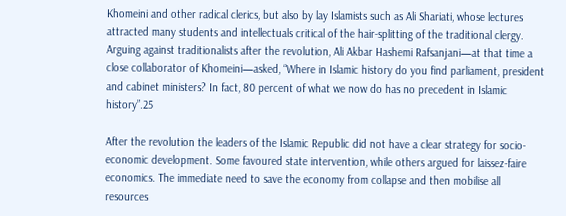Khomeini and other radical clerics, but also by lay Islamists such as Ali Shariati, whose lectures attracted many students and intellectuals critical of the hair-splitting of the traditional clergy. Arguing against traditionalists after the revolution, Ali Akbar Hashemi Rafsanjani—at that time a close collaborator of Khomeini—asked, “Where in Islamic history do you find parliament, president and cabinet ministers? In fact, 80 percent of what we now do has no precedent in Islamic history”.25

After the revolution the leaders of the Islamic Republic did not have a clear strategy for socio-economic development. Some favoured state intervention, while others argued for laissez-faire economics. The immediate need to save the economy from collapse and then mobilise all resources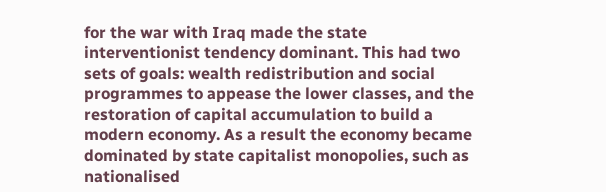for the war with Iraq made the state interventionist tendency dominant. This had two sets of goals: wealth redistribution and social programmes to appease the lower classes, and the restoration of capital accumulation to build a modern economy. As a result the economy became dominated by state capitalist monopolies, such as nationalised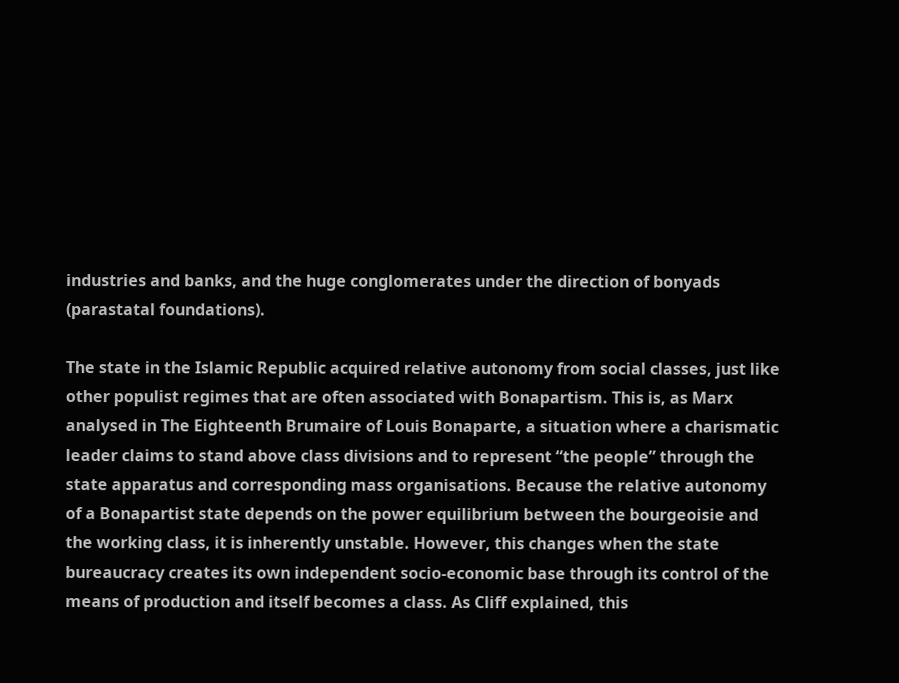industries and banks, and the huge conglomerates under the direction of bonyads (parastatal foundations).

The state in the Islamic Republic acquired relative autonomy from social classes, just like other populist regimes that are often associated with Bonapartism. This is, as Marx analysed in The Eighteenth Brumaire of Louis Bonaparte, a situation where a charismatic leader claims to stand above class divisions and to represent “the people” through the state apparatus and corresponding mass organisations. Because the relative autonomy of a Bonapartist state depends on the power equilibrium between the bourgeoisie and the working class, it is inherently unstable. However, this changes when the state bureaucracy creates its own independent socio-economic base through its control of the means of production and itself becomes a class. As Cliff explained, this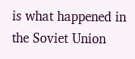is what happened in the Soviet Union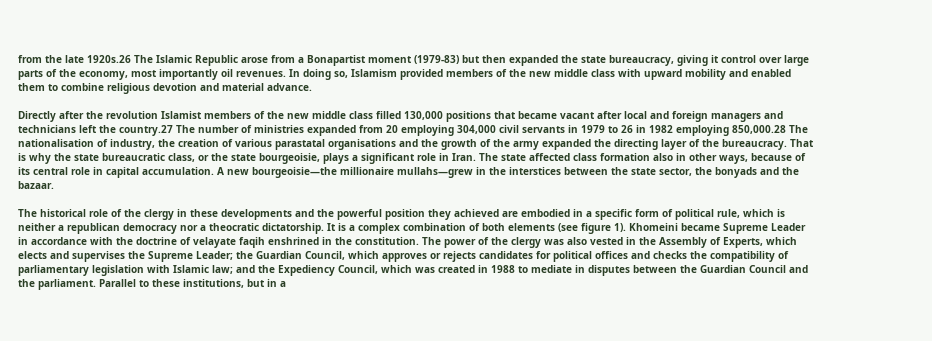from the late 1920s.26 The Islamic Republic arose from a Bonapartist moment (1979-83) but then expanded the state bureaucracy, giving it control over large parts of the economy, most importantly oil revenues. In doing so, Islamism provided members of the new middle class with upward mobility and enabled them to combine religious devotion and material advance.

Directly after the revolution Islamist members of the new middle class filled 130,000 positions that became vacant after local and foreign managers and technicians left the country.27 The number of ministries expanded from 20 employing 304,000 civil servants in 1979 to 26 in 1982 employing 850,000.28 The nationalisation of industry, the creation of various parastatal organisations and the growth of the army expanded the directing layer of the bureaucracy. That is why the state bureaucratic class, or the state bourgeoisie, plays a significant role in Iran. The state affected class formation also in other ways, because of its central role in capital accumulation. A new bourgeoisie—the millionaire mullahs—grew in the interstices between the state sector, the bonyads and the bazaar.

The historical role of the clergy in these developments and the powerful position they achieved are embodied in a specific form of political rule, which is neither a republican democracy nor a theocratic dictatorship. It is a complex combination of both elements (see figure 1). Khomeini became Supreme Leader in accordance with the doctrine of velayate faqih enshrined in the constitution. The power of the clergy was also vested in the Assembly of Experts, which elects and supervises the Supreme Leader; the Guardian Council, which approves or rejects candidates for political offices and checks the compatibility of parliamentary legislation with Islamic law; and the Expediency Council, which was created in 1988 to mediate in disputes between the Guardian Council and the parliament. Parallel to these institutions, but in a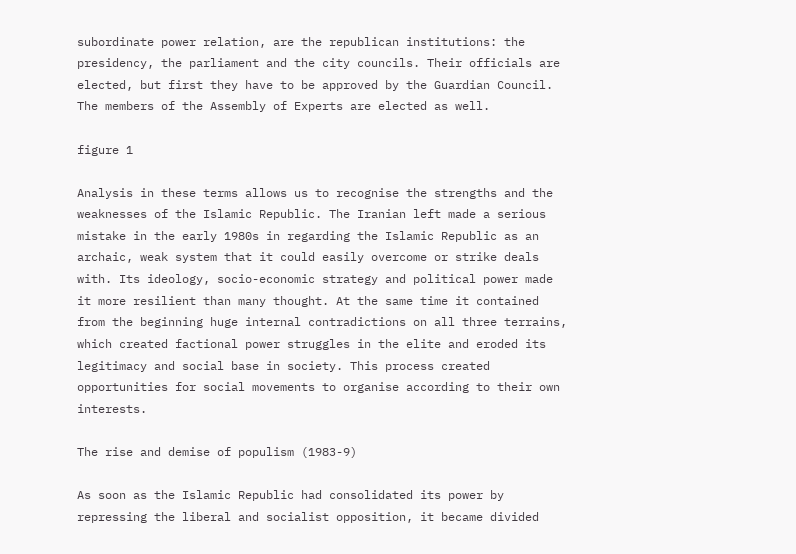subordinate power relation, are the republican institutions: the presidency, the parliament and the city councils. Their officials are elected, but first they have to be approved by the Guardian Council. The members of the Assembly of Experts are elected as well.

figure 1

Analysis in these terms allows us to recognise the strengths and the weaknesses of the Islamic Republic. The Iranian left made a serious mistake in the early 1980s in regarding the Islamic Republic as an archaic, weak system that it could easily overcome or strike deals with. Its ideology, socio-economic strategy and political power made it more resilient than many thought. At the same time it contained from the beginning huge internal contradictions on all three terrains, which created factional power struggles in the elite and eroded its legitimacy and social base in society. This process created opportunities for social movements to organise according to their own interests.

The rise and demise of populism (1983-9)

As soon as the Islamic Republic had consolidated its power by repressing the liberal and socialist opposition, it became divided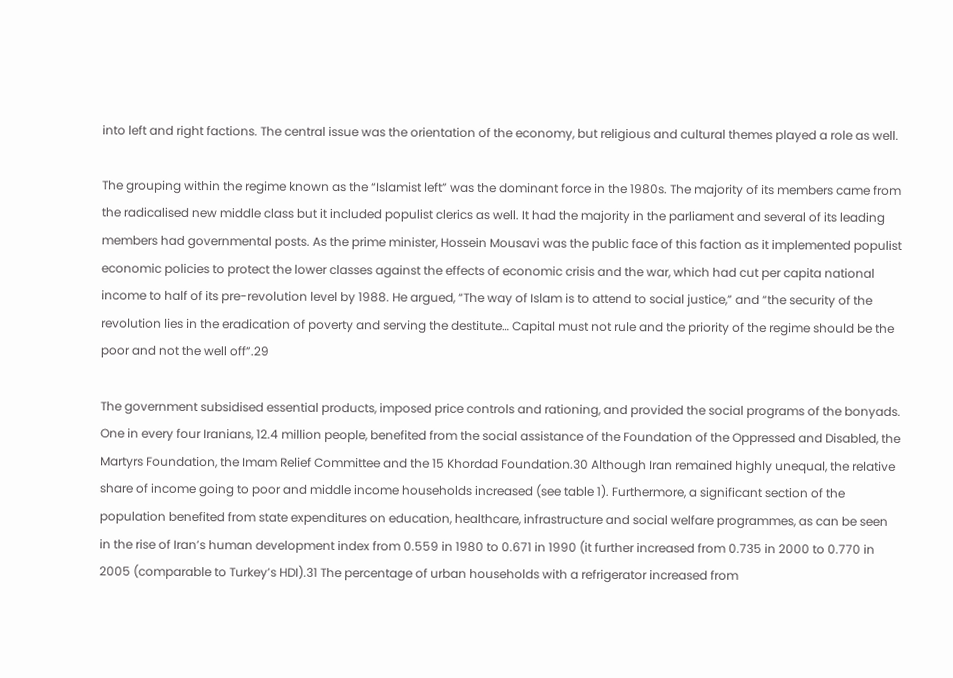into left and right factions. The central issue was the orientation of the economy, but religious and cultural themes played a role as well.

The grouping within the regime known as the “Islamist left” was the dominant force in the 1980s. The majority of its members came from the radicalised new middle class but it included populist clerics as well. It had the majority in the parliament and several of its leading members had governmental posts. As the prime minister, Hossein Mousavi was the public face of this faction as it implemented populist economic policies to protect the lower classes against the effects of economic crisis and the war, which had cut per capita national income to half of its pre-revolution level by 1988. He argued, “The way of Islam is to attend to social justice,” and “the security of the revolution lies in the eradication of poverty and serving the destitute… Capital must not rule and the priority of the regime should be the poor and not the well off”.29

The government subsidised essential products, imposed price controls and rationing, and provided the social programs of the bonyads. One in every four Iranians, 12.4 million people, benefited from the social assistance of the Foundation of the Oppressed and Disabled, the Martyrs Foundation, the Imam Relief Committee and the 15 Khordad Foundation.30 Although Iran remained highly unequal, the relative share of income going to poor and middle income households increased (see table 1). Furthermore, a significant section of the population benefited from state expenditures on education, healthcare, infrastructure and social welfare programmes, as can be seen in the rise of Iran’s human development index from 0.559 in 1980 to 0.671 in 1990 (it further increased from 0.735 in 2000 to 0.770 in 2005 (comparable to Turkey’s HDI).31 The percentage of urban households with a refrigerator increased from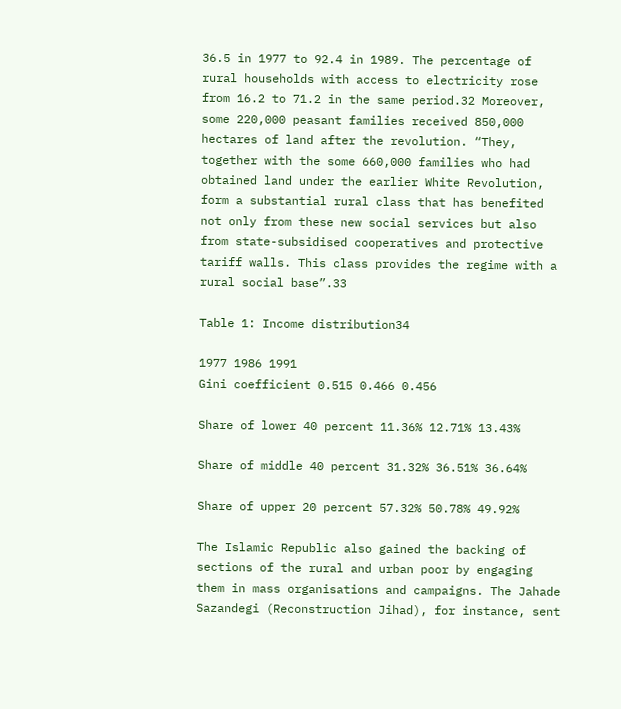36.5 in 1977 to 92.4 in 1989. The percentage of rural households with access to electricity rose from 16.2 to 71.2 in the same period.32 Moreover, some 220,000 peasant families received 850,000 hectares of land after the revolution. “They, together with the some 660,000 families who had obtained land under the earlier White Revolution, form a substantial rural class that has benefited not only from these new social services but also from state-subsidised cooperatives and protective tariff walls. This class provides the regime with a rural social base”.33

Table 1: Income distribution34

1977 1986 1991
Gini coefficient 0.515 0.466 0.456

Share of lower 40 percent 11.36% 12.71% 13.43%

Share of middle 40 percent 31.32% 36.51% 36.64%

Share of upper 20 percent 57.32% 50.78% 49.92%

The Islamic Republic also gained the backing of sections of the rural and urban poor by engaging them in mass organisations and campaigns. The Jahade Sazandegi (Reconstruction Jihad), for instance, sent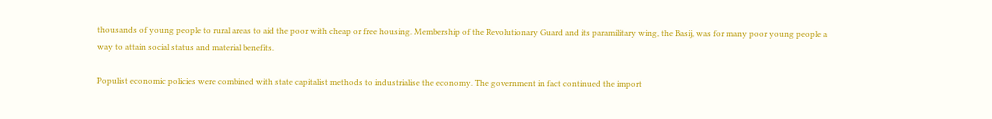thousands of young people to rural areas to aid the poor with cheap or free housing. Membership of the Revolutionary Guard and its paramilitary wing, the Basij, was for many poor young people a way to attain social status and material benefits.

Populist economic policies were combined with state capitalist methods to industrialise the economy. The government in fact continued the import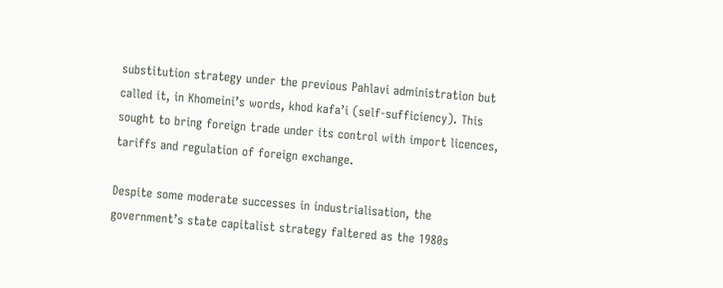substitution strategy under the previous Pahlavi administration but called it, in Khomeini’s words, khod kafa’i (self-sufficiency). This sought to bring foreign trade under its control with import licences, tariffs and regulation of foreign exchange.

Despite some moderate successes in industrialisation, the government’s state capitalist strategy faltered as the 1980s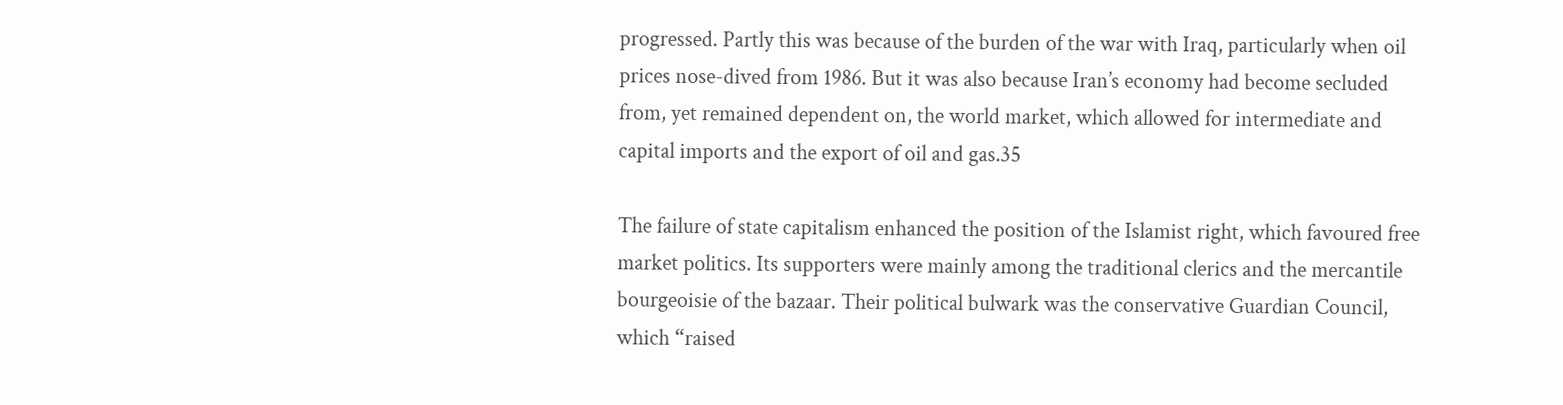progressed. Partly this was because of the burden of the war with Iraq, particularly when oil prices nose-dived from 1986. But it was also because Iran’s economy had become secluded from, yet remained dependent on, the world market, which allowed for intermediate and capital imports and the export of oil and gas.35

The failure of state capitalism enhanced the position of the Islamist right, which favoured free market politics. Its supporters were mainly among the traditional clerics and the mercantile bourgeoisie of the bazaar. Their political bulwark was the conservative Guardian Council, which “raised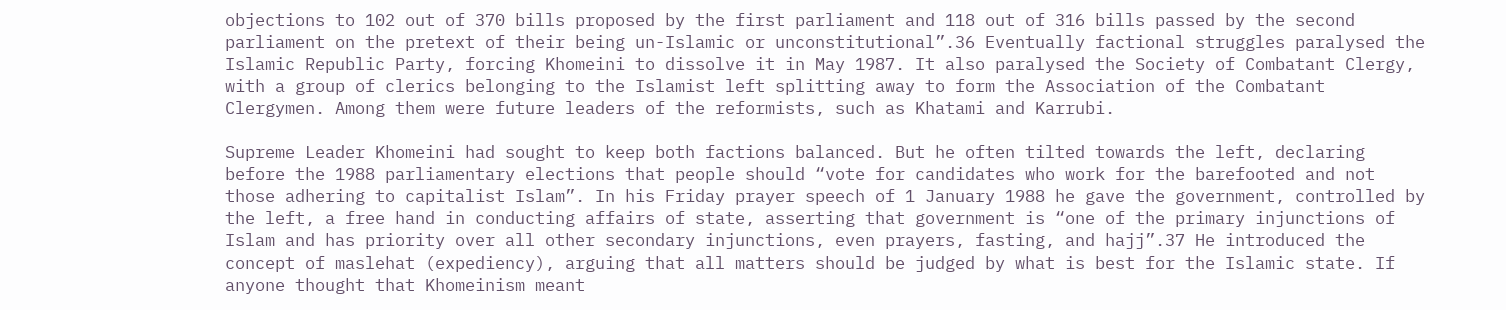objections to 102 out of 370 bills proposed by the first parliament and 118 out of 316 bills passed by the second parliament on the pretext of their being un-Islamic or unconstitutional”.36 Eventually factional struggles paralysed the Islamic Republic Party, forcing Khomeini to dissolve it in May 1987. It also paralysed the Society of Combatant Clergy, with a group of clerics belonging to the Islamist left splitting away to form the Association of the Combatant Clergymen. Among them were future leaders of the reformists, such as Khatami and Karrubi.

Supreme Leader Khomeini had sought to keep both factions balanced. But he often tilted towards the left, declaring before the 1988 parliamentary elections that people should “vote for candidates who work for the barefooted and not those adhering to capitalist Islam”. In his Friday prayer speech of 1 January 1988 he gave the government, controlled by the left, a free hand in conducting affairs of state, asserting that government is “one of the primary injunctions of Islam and has priority over all other secondary injunctions, even prayers, fasting, and hajj”.37 He introduced the concept of maslehat (expediency), arguing that all matters should be judged by what is best for the Islamic state. If anyone thought that Khomeinism meant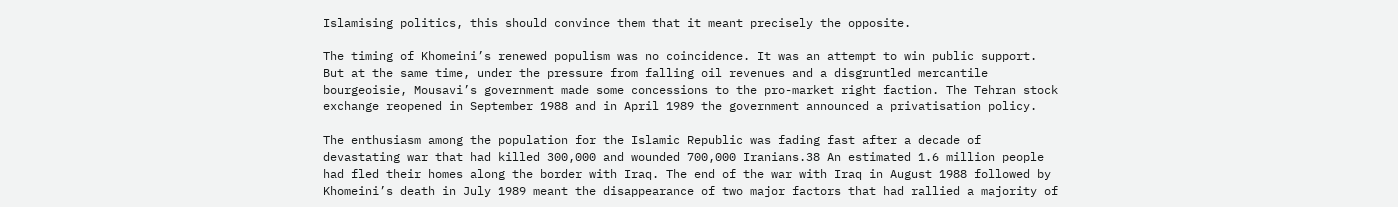Islamising politics, this should convince them that it meant precisely the opposite.

The timing of Khomeini’s renewed populism was no coincidence. It was an attempt to win public support. But at the same time, under the pressure from falling oil revenues and a disgruntled mercantile bourgeoisie, Mousavi’s government made some concessions to the pro-market right faction. The Tehran stock exchange reopened in September 1988 and in April 1989 the government announced a privatisation policy.

The enthusiasm among the population for the Islamic Republic was fading fast after a decade of devastating war that had killed 300,000 and wounded 700,000 Iranians.38 An estimated 1.6 million people had fled their homes along the border with Iraq. The end of the war with Iraq in August 1988 followed by Khomeini’s death in July 1989 meant the disappearance of two major factors that had rallied a majority of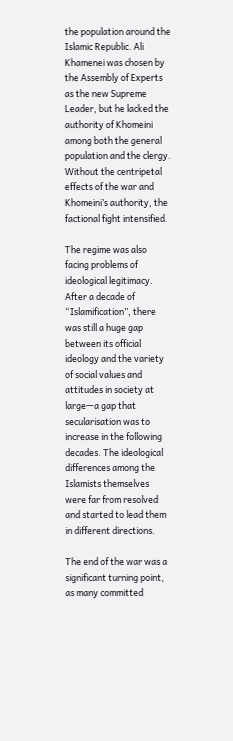the population around the Islamic Republic. Ali Khamenei was chosen by the Assembly of Experts as the new Supreme Leader, but he lacked the authority of Khomeini among both the general population and the clergy. Without the centripetal effects of the war and Khomeini’s authority, the factional fight intensified.

The regime was also facing problems of ideological legitimacy. After a decade of “Islamification”, there was still a huge gap between its official ideology and the variety of social values and attitudes in society at large—a gap that secularisation was to increase in the following decades. The ideological differences among the Islamists themselves were far from resolved and started to lead them in different directions.

The end of the war was a significant turning point, as many committed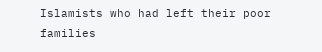Islamists who had left their poor families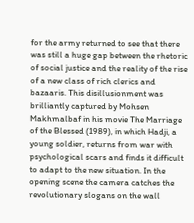for the army returned to see that there was still a huge gap between the rhetoric of social justice and the reality of the rise of a new class of rich clerics and bazaaris. This disillusionment was brilliantly captured by Mohsen Makhmalbaf in his movie The Marriage of the Blessed (1989), in which Hadji, a young soldier, returns from war with psychological scars and finds it difficult to adapt to the new situation. In the opening scene the camera catches the revolutionary slogans on the wall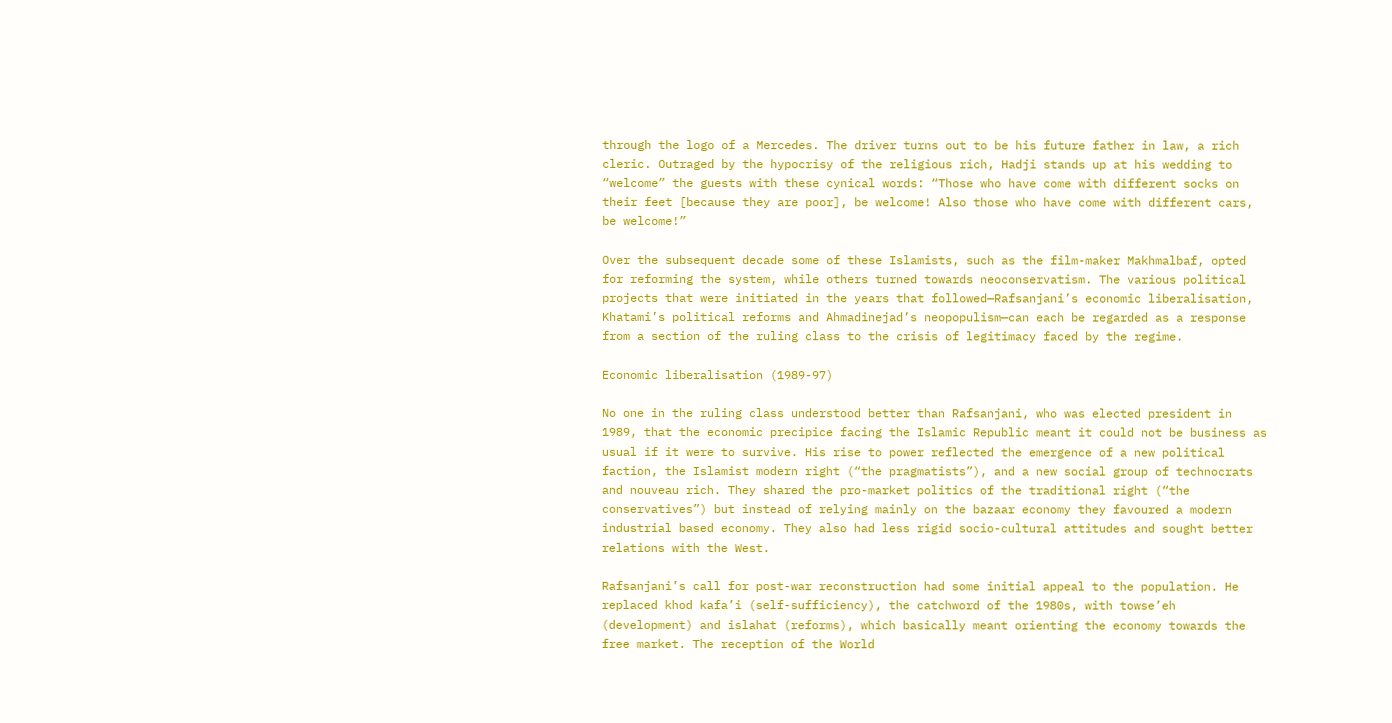through the logo of a Mercedes. The driver turns out to be his future father in law, a rich cleric. Outraged by the hypocrisy of the religious rich, Hadji stands up at his wedding to “welcome” the guests with these cynical words: “Those who have come with different socks on their feet [because they are poor], be welcome! Also those who have come with different cars, be welcome!”

Over the subsequent decade some of these Islamists, such as the film-maker Makhmalbaf, opted for reforming the system, while others turned towards neoconservatism. The various political projects that were initiated in the years that followed—Rafsanjani’s economic liberalisation, Khatami’s political reforms and Ahmadinejad’s neopopulism—can each be regarded as a response from a section of the ruling class to the crisis of legitimacy faced by the regime.

Economic liberalisation (1989-97)

No one in the ruling class understood better than Rafsanjani, who was elected president in 1989, that the economic precipice facing the Islamic Republic meant it could not be business as usual if it were to survive. His rise to power reflected the emergence of a new political faction, the Islamist modern right (“the pragmatists”), and a new social group of technocrats and nouveau rich. They shared the pro-market politics of the traditional right (“the conservatives”) but instead of relying mainly on the bazaar economy they favoured a modern industrial based economy. They also had less rigid socio-cultural attitudes and sought better relations with the West.

Rafsanjani’s call for post-war reconstruction had some initial appeal to the population. He replaced khod kafa’i (self-sufficiency), the catchword of the 1980s, with towse’eh (development) and islahat (reforms), which basically meant orienting the economy towards the free market. The reception of the World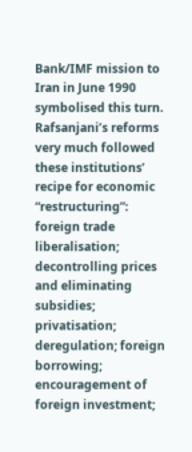Bank/IMF mission to Iran in June 1990 symbolised this turn. Rafsanjani’s reforms very much followed these institutions’ recipe for economic “restructuring”: foreign trade liberalisation; decontrolling prices and eliminating subsidies; privatisation; deregulation; foreign borrowing; encouragement of foreign investment;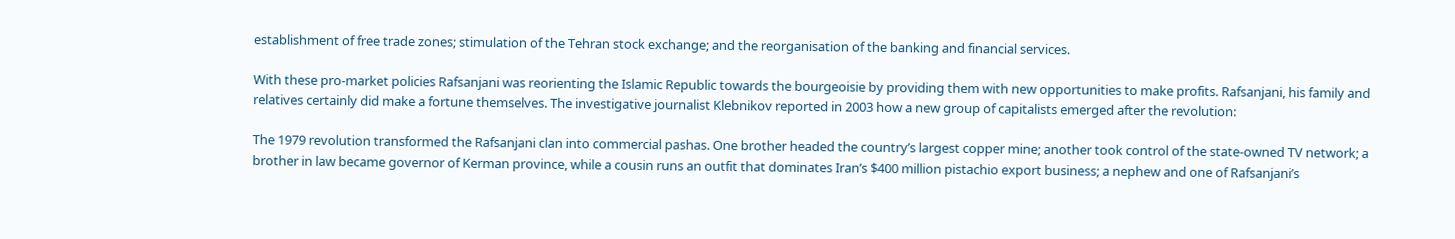establishment of free trade zones; stimulation of the Tehran stock exchange; and the reorganisation of the banking and financial services.

With these pro-market policies Rafsanjani was reorienting the Islamic Republic towards the bourgeoisie by providing them with new opportunities to make profits. Rafsanjani, his family and relatives certainly did make a fortune themselves. The investigative journalist Klebnikov reported in 2003 how a new group of capitalists emerged after the revolution:

The 1979 revolution transformed the Rafsanjani clan into commercial pashas. One brother headed the country’s largest copper mine; another took control of the state-owned TV network; a brother in law became governor of Kerman province, while a cousin runs an outfit that dominates Iran’s $400 million pistachio export business; a nephew and one of Rafsanjani’s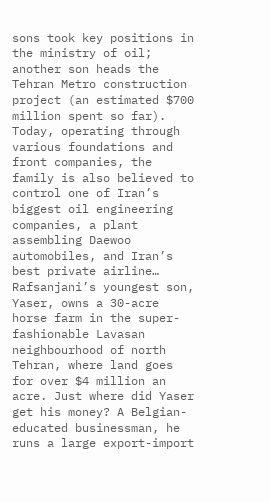sons took key positions in the ministry of oil; another son heads the Tehran Metro construction project (an estimated $700 million spent so far). Today, operating through various foundations and front companies, the family is also believed to control one of Iran’s biggest oil engineering companies, a plant assembling Daewoo automobiles, and Iran’s best private airline… Rafsanjani’s youngest son, Yaser, owns a 30-acre horse farm in the super-fashionable Lavasan neighbourhood of north Tehran, where land goes for over $4 million an acre. Just where did Yaser get his money? A Belgian-educated businessman, he runs a large export-import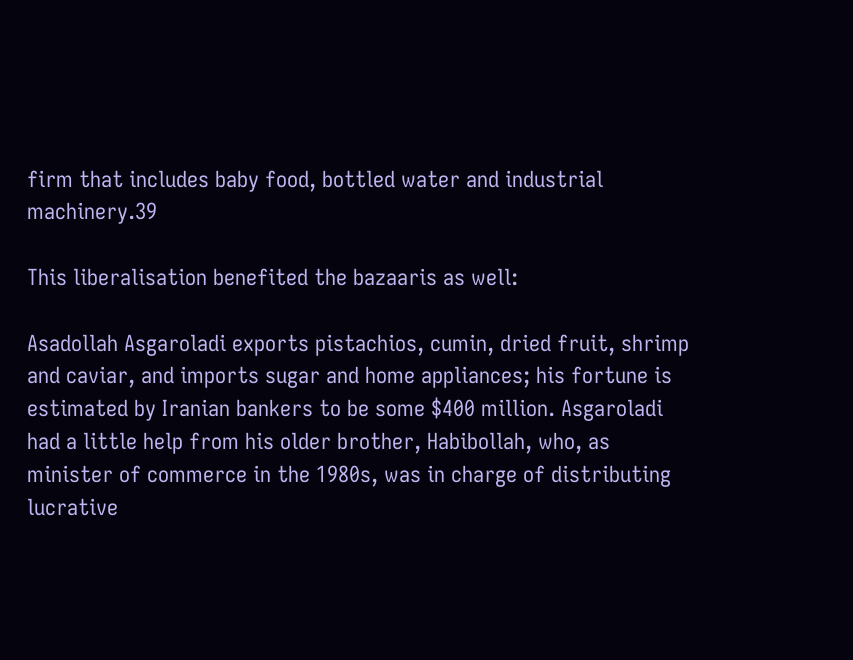firm that includes baby food, bottled water and industrial machinery.39

This liberalisation benefited the bazaaris as well:

Asadollah Asgaroladi exports pistachios, cumin, dried fruit, shrimp and caviar, and imports sugar and home appliances; his fortune is estimated by Iranian bankers to be some $400 million. Asgaroladi had a little help from his older brother, Habibollah, who, as minister of commerce in the 1980s, was in charge of distributing lucrative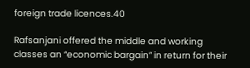foreign trade licences.40

Rafsanjani offered the middle and working classes an “economic bargain” in return for their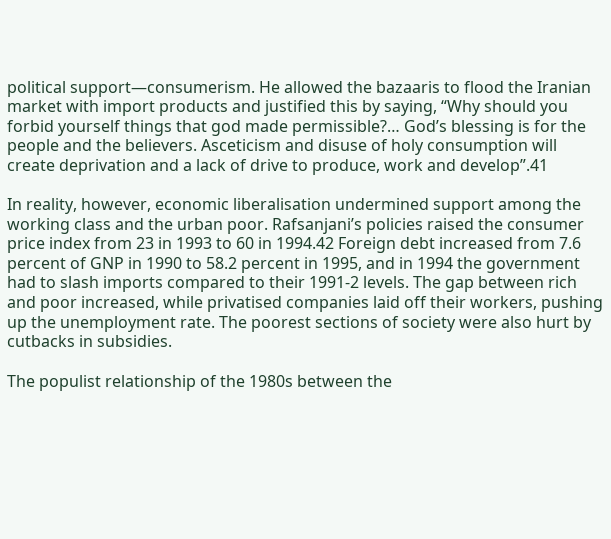political support—consumerism. He allowed the bazaaris to flood the Iranian market with import products and justified this by saying, “Why should you forbid yourself things that god made permissible?… God’s blessing is for the people and the believers. Asceticism and disuse of holy consumption will create deprivation and a lack of drive to produce, work and develop”.41

In reality, however, economic liberalisation undermined support among the working class and the urban poor. Rafsanjani’s policies raised the consumer price index from 23 in 1993 to 60 in 1994.42 Foreign debt increased from 7.6 percent of GNP in 1990 to 58.2 percent in 1995, and in 1994 the government had to slash imports compared to their 1991-2 levels. The gap between rich and poor increased, while privatised companies laid off their workers, pushing up the unemployment rate. The poorest sections of society were also hurt by cutbacks in subsidies.

The populist relationship of the 1980s between the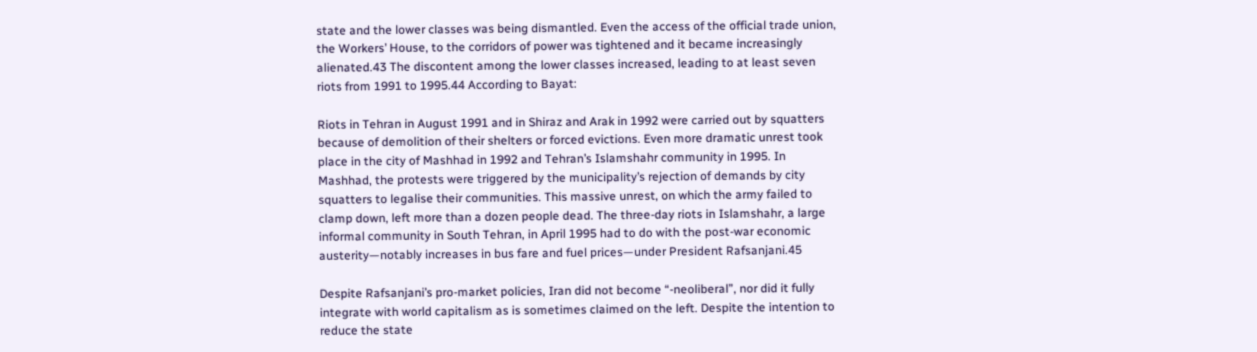state and the lower classes was being dismantled. Even the access of the official trade union, the Workers’ House, to the corridors of power was tightened and it became increasingly alienated.43 The discontent among the lower classes increased, leading to at least seven riots from 1991 to 1995.44 According to Bayat:

Riots in Tehran in August 1991 and in Shiraz and Arak in 1992 were carried out by squatters because of demolition of their shelters or forced evictions. Even more dramatic unrest took place in the city of Mashhad in 1992 and Tehran’s Islamshahr community in 1995. In Mashhad, the protests were triggered by the municipality’s rejection of demands by city squatters to legalise their communities. This massive unrest, on which the army failed to clamp down, left more than a dozen people dead. The three-day riots in Islamshahr, a large informal community in South Tehran, in April 1995 had to do with the post-war economic austerity—notably increases in bus fare and fuel prices—under President Rafsanjani.45

Despite Rafsanjani’s pro-market policies, Iran did not become “-neoliberal”, nor did it fully integrate with world capitalism as is sometimes claimed on the left. Despite the intention to reduce the state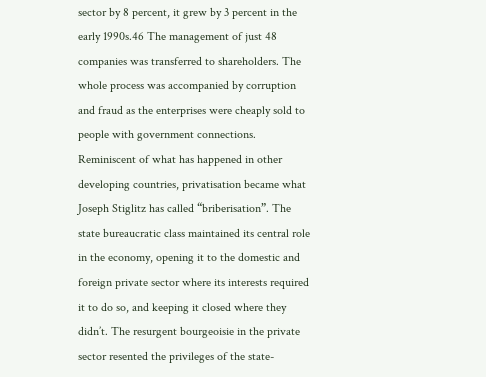sector by 8 percent, it grew by 3 percent in the early 1990s.46 The management of just 48 companies was transferred to shareholders. The whole process was accompanied by corruption and fraud as the enterprises were cheaply sold to people with government connections. Reminiscent of what has happened in other developing countries, privatisation became what Joseph Stiglitz has called “briberisation”. The state bureaucratic class maintained its central role in the economy, opening it to the domestic and foreign private sector where its interests required it to do so, and keeping it closed where they didn’t. The resurgent bourgeoisie in the private sector resented the privileges of the state-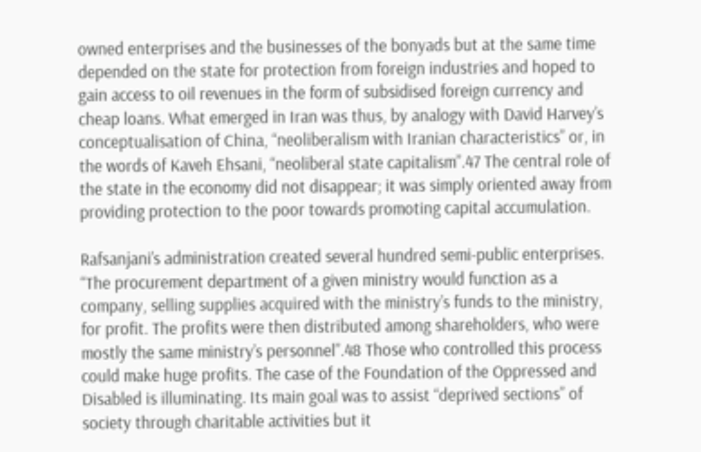owned enterprises and the businesses of the bonyads but at the same time depended on the state for protection from foreign industries and hoped to gain access to oil revenues in the form of subsidised foreign currency and cheap loans. What emerged in Iran was thus, by analogy with David Harvey’s conceptualisation of China, “neoliberalism with Iranian characteristics” or, in the words of Kaveh Ehsani, “neoliberal state capitalism”.47 The central role of the state in the economy did not disappear; it was simply oriented away from providing protection to the poor towards promoting capital accumulation.

Rafsanjani’s administration created several hundred semi-public enterprises. “The procurement department of a given ministry would function as a company, selling supplies acquired with the ministry’s funds to the ministry, for profit. The profits were then distributed among shareholders, who were mostly the same ministry’s personnel”.48 Those who controlled this process could make huge profits. The case of the Foundation of the Oppressed and Disabled is illuminating. Its main goal was to assist “deprived sections” of society through charitable activities but it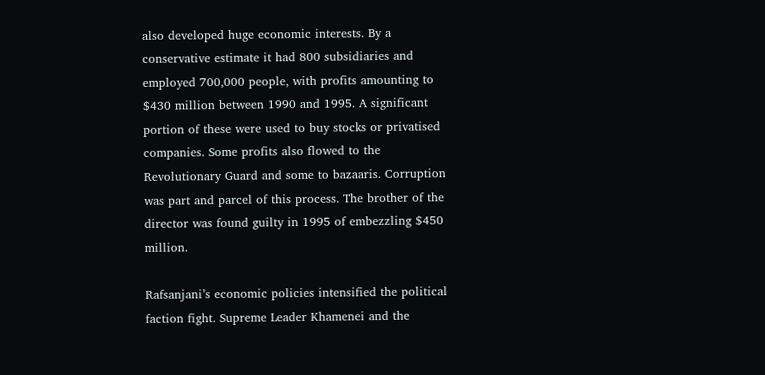also developed huge economic interests. By a conservative estimate it had 800 subsidiaries and employed 700,000 people, with profits amounting to $430 million between 1990 and 1995. A significant portion of these were used to buy stocks or privatised companies. Some profits also flowed to the Revolutionary Guard and some to bazaaris. Corruption was part and parcel of this process. The brother of the director was found guilty in 1995 of embezzling $450 million.

Rafsanjani’s economic policies intensified the political faction fight. Supreme Leader Khamenei and the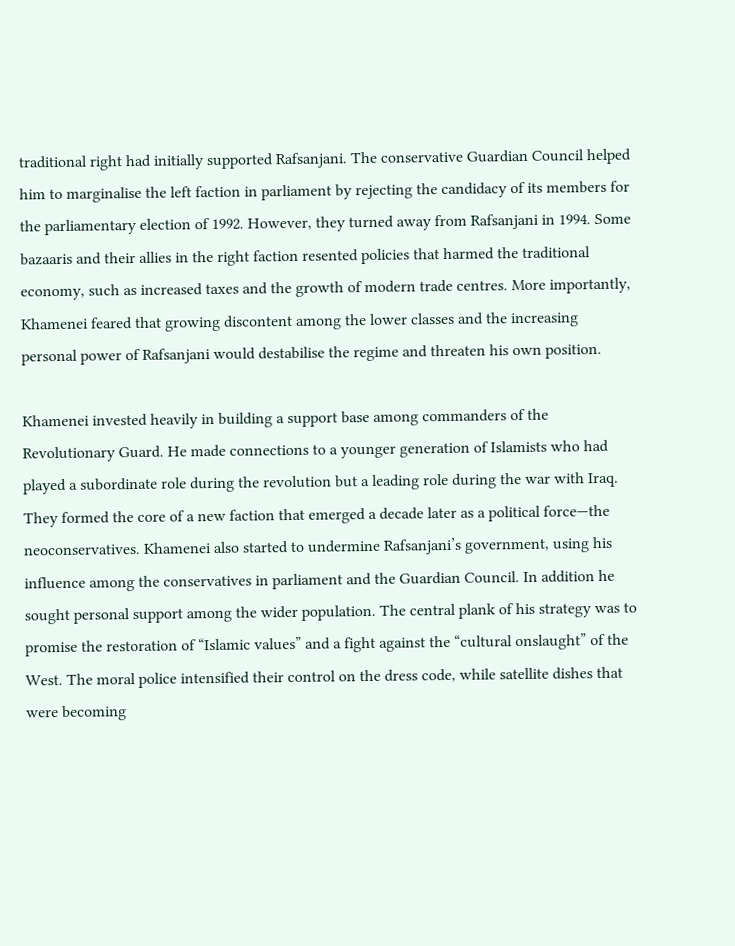traditional right had initially supported Rafsanjani. The conservative Guardian Council helped him to marginalise the left faction in parliament by rejecting the candidacy of its members for the parliamentary election of 1992. However, they turned away from Rafsanjani in 1994. Some bazaaris and their allies in the right faction resented policies that harmed the traditional economy, such as increased taxes and the growth of modern trade centres. More importantly, Khamenei feared that growing discontent among the lower classes and the increasing personal power of Rafsanjani would destabilise the regime and threaten his own position.

Khamenei invested heavily in building a support base among commanders of the Revolutionary Guard. He made connections to a younger generation of Islamists who had played a subordinate role during the revolution but a leading role during the war with Iraq. They formed the core of a new faction that emerged a decade later as a political force—the neoconservatives. Khamenei also started to undermine Rafsanjani’s government, using his influence among the conservatives in parliament and the Guardian Council. In addition he sought personal support among the wider population. The central plank of his strategy was to promise the restoration of “Islamic values” and a fight against the “cultural onslaught” of the West. The moral police intensified their control on the dress code, while satellite dishes that were becoming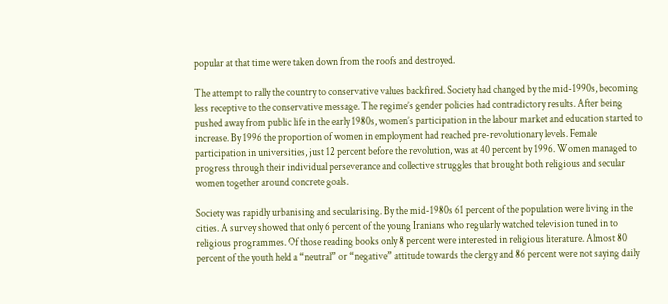popular at that time were taken down from the roofs and destroyed.

The attempt to rally the country to conservative values backfired. Society had changed by the mid-1990s, becoming less receptive to the conservative message. The regime’s gender policies had contradictory results. After being pushed away from public life in the early 1980s, women’s participation in the labour market and education started to increase. By 1996 the proportion of women in employment had reached pre-revolutionary levels. Female participation in universities, just 12 percent before the revolution, was at 40 percent by 1996. Women managed to progress through their individual perseverance and collective struggles that brought both religious and secular women together around concrete goals.

Society was rapidly urbanising and secularising. By the mid-1980s 61 percent of the population were living in the cities. A survey showed that only 6 percent of the young Iranians who regularly watched television tuned in to religious programmes. Of those reading books only 8 percent were interested in religious literature. Almost 80 percent of the youth held a “neutral” or “negative” attitude towards the clergy and 86 percent were not saying daily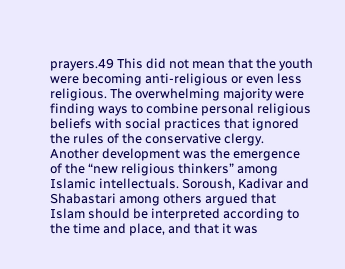prayers.49 This did not mean that the youth were becoming anti-religious or even less religious. The overwhelming majority were finding ways to combine personal religious beliefs with social practices that ignored the rules of the conservative clergy. Another development was the emergence of the “new religious thinkers” among Islamic intellectuals. Soroush, Kadivar and Shabastari among others argued that Islam should be interpreted according to the time and place, and that it was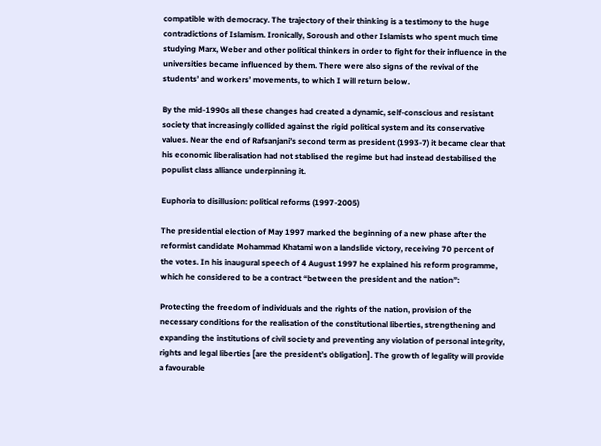compatible with democracy. The trajectory of their thinking is a testimony to the huge contradictions of Islamism. Ironically, Soroush and other Islamists who spent much time studying Marx, Weber and other political thinkers in order to fight for their influence in the universities became influenced by them. There were also signs of the revival of the students’ and workers’ movements, to which I will return below.

By the mid-1990s all these changes had created a dynamic, self-conscious and resistant society that increasingly collided against the rigid political system and its conservative values. Near the end of Rafsanjani’s second term as president (1993-7) it became clear that his economic liberalisation had not stablised the regime but had instead destabilised the populist class alliance underpinning it.

Euphoria to disillusion: political reforms (1997-2005)

The presidential election of May 1997 marked the beginning of a new phase after the reformist candidate Mohammad Khatami won a landslide victory, receiving 70 percent of the votes. In his inaugural speech of 4 August 1997 he explained his reform programme, which he considered to be a contract “between the president and the nation”:

Protecting the freedom of individuals and the rights of the nation, provision of the necessary conditions for the realisation of the constitutional liberties, strengthening and expanding the institutions of civil society and preventing any violation of personal integrity, rights and legal liberties [are the president’s obligation]. The growth of legality will provide a favourable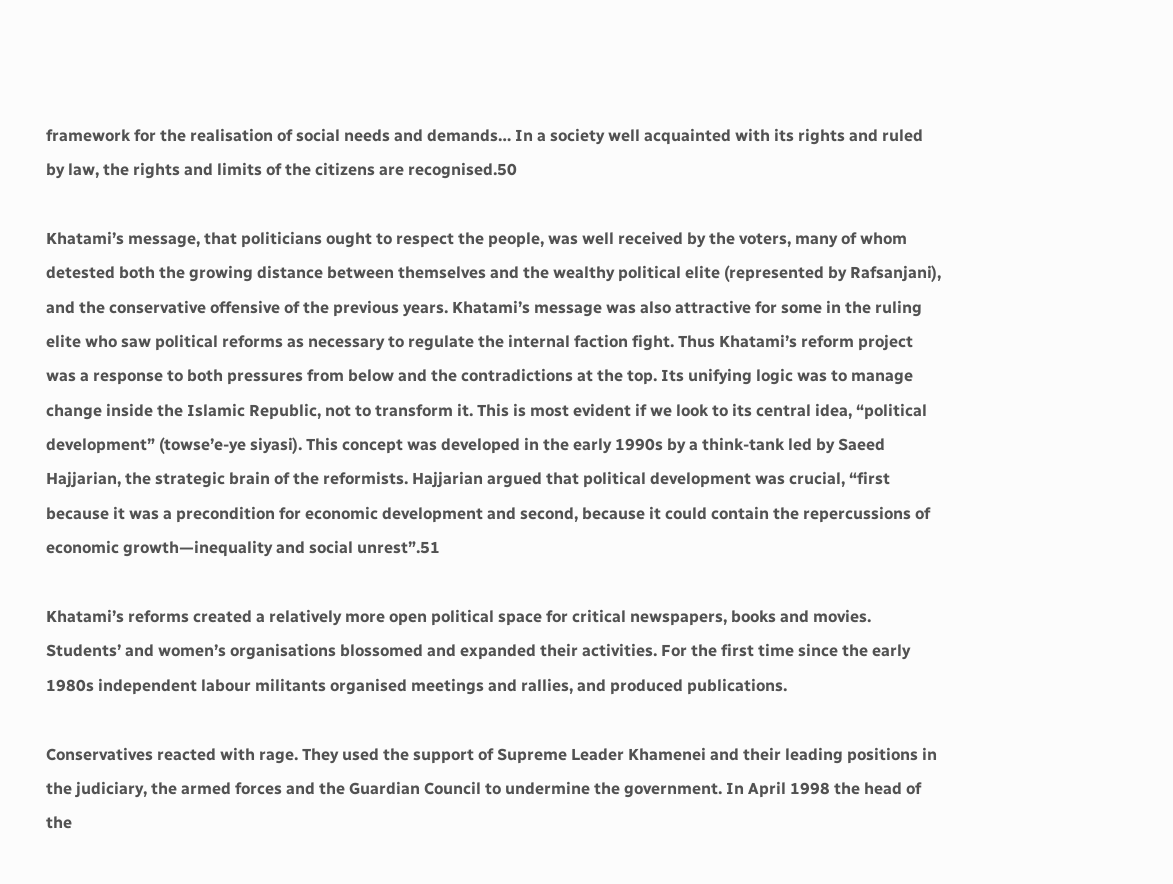framework for the realisation of social needs and demands… In a society well acquainted with its rights and ruled by law, the rights and limits of the citizens are recognised.50

Khatami’s message, that politicians ought to respect the people, was well received by the voters, many of whom detested both the growing distance between themselves and the wealthy political elite (represented by Rafsanjani), and the conservative offensive of the previous years. Khatami’s message was also attractive for some in the ruling elite who saw political reforms as necessary to regulate the internal faction fight. Thus Khatami’s reform project was a response to both pressures from below and the contradictions at the top. Its unifying logic was to manage change inside the Islamic Republic, not to transform it. This is most evident if we look to its central idea, “political development” (towse’e-ye siyasi). This concept was developed in the early 1990s by a think-tank led by Saeed Hajjarian, the strategic brain of the reformists. Hajjarian argued that political development was crucial, “first because it was a precondition for economic development and second, because it could contain the repercussions of economic growth—inequality and social unrest”.51

Khatami’s reforms created a relatively more open political space for critical newspapers, books and movies. Students’ and women’s organisations blossomed and expanded their activities. For the first time since the early 1980s independent labour militants organised meetings and rallies, and produced publications.

Conservatives reacted with rage. They used the support of Supreme Leader Khamenei and their leading positions in the judiciary, the armed forces and the Guardian Council to undermine the government. In April 1998 the head of the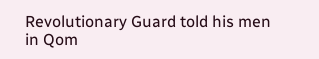Revolutionary Guard told his men in Qom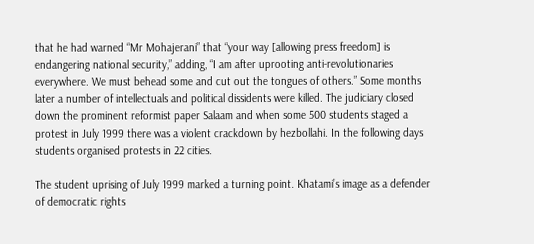that he had warned “Mr Mohajerani” that “your way [allowing press freedom] is endangering national security,” adding, “I am after uprooting anti-revolutionaries everywhere. We must behead some and cut out the tongues of others.” Some months later a number of intellectuals and political dissidents were killed. The judiciary closed down the prominent reformist paper Salaam and when some 500 students staged a protest in July 1999 there was a violent crackdown by hezbollahi. In the following days students organised protests in 22 cities.

The student uprising of July 1999 marked a turning point. Khatami’s image as a defender of democratic rights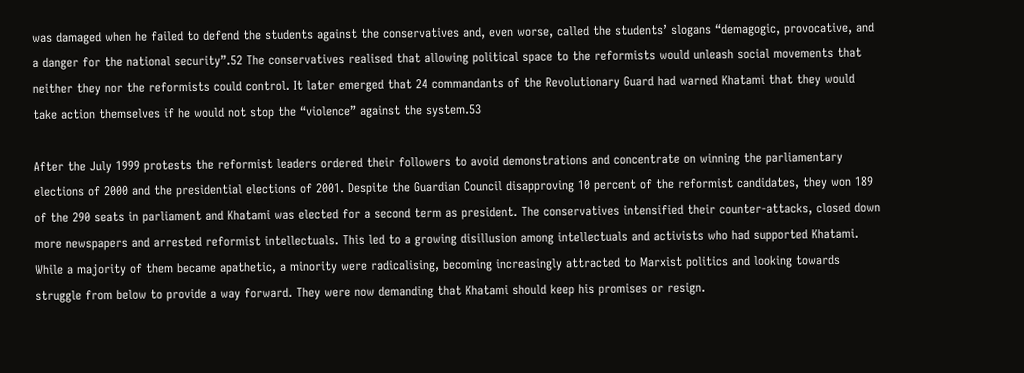was damaged when he failed to defend the students against the conservatives and, even worse, called the students’ slogans “demagogic, provocative, and a danger for the national security”.52 The conservatives realised that allowing political space to the reformists would unleash social movements that neither they nor the reformists could control. It later emerged that 24 commandants of the Revolutionary Guard had warned Khatami that they would take action themselves if he would not stop the “violence” against the system.53

After the July 1999 protests the reformist leaders ordered their followers to avoid demonstrations and concentrate on winning the parliamentary elections of 2000 and the presidential elections of 2001. Despite the Guardian Council disapproving 10 percent of the reformist candidates, they won 189 of the 290 seats in parliament and Khatami was elected for a second term as president. The conservatives intensified their counter-attacks, closed down more newspapers and arrested reformist intellectuals. This led to a growing disillusion among intellectuals and activists who had supported Khatami. While a majority of them became apathetic, a minority were radicalising, becoming increasingly attracted to Marxist politics and looking towards struggle from below to provide a way forward. They were now demanding that Khatami should keep his promises or resign.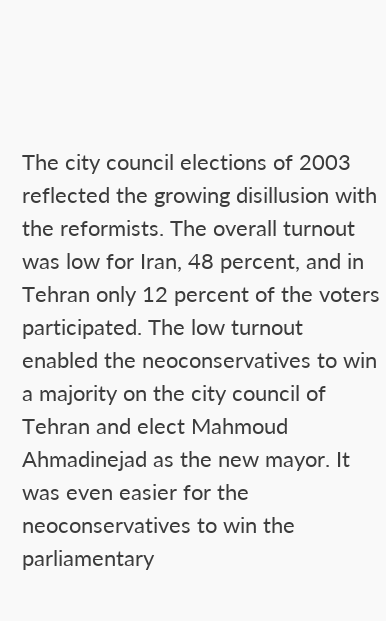The city council elections of 2003 reflected the growing disillusion with the reformists. The overall turnout was low for Iran, 48 percent, and in Tehran only 12 percent of the voters participated. The low turnout enabled the neoconservatives to win a majority on the city council of Tehran and elect Mahmoud Ahmadinejad as the new mayor. It was even easier for the neoconservatives to win the parliamentary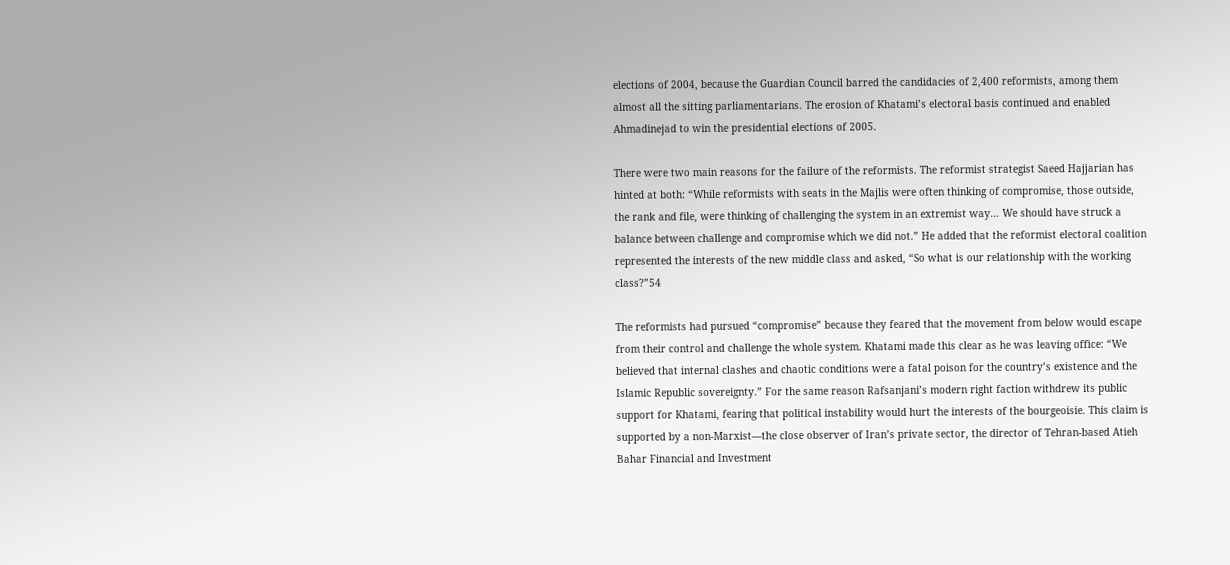elections of 2004, because the Guardian Council barred the candidacies of 2,400 reformists, among them almost all the sitting parliamentarians. The erosion of Khatami’s electoral basis continued and enabled Ahmadinejad to win the presidential elections of 2005.

There were two main reasons for the failure of the reformists. The reformist strategist Saeed Hajjarian has hinted at both: “While reformists with seats in the Majlis were often thinking of compromise, those outside, the rank and file, were thinking of challenging the system in an extremist way… We should have struck a balance between challenge and compromise which we did not.” He added that the reformist electoral coalition represented the interests of the new middle class and asked, “So what is our relationship with the working class?”54

The reformists had pursued “compromise” because they feared that the movement from below would escape from their control and challenge the whole system. Khatami made this clear as he was leaving office: “We believed that internal clashes and chaotic conditions were a fatal poison for the country’s existence and the Islamic Republic sovereignty.” For the same reason Rafsanjani’s modern right faction withdrew its public support for Khatami, fearing that political instability would hurt the interests of the bourgeoisie. This claim is supported by a non-Marxist—the close observer of Iran’s private sector, the director of Tehran-based Atieh Bahar Financial and Investment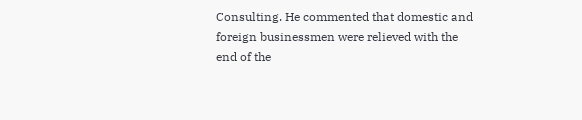Consulting. He commented that domestic and foreign businessmen were relieved with the end of the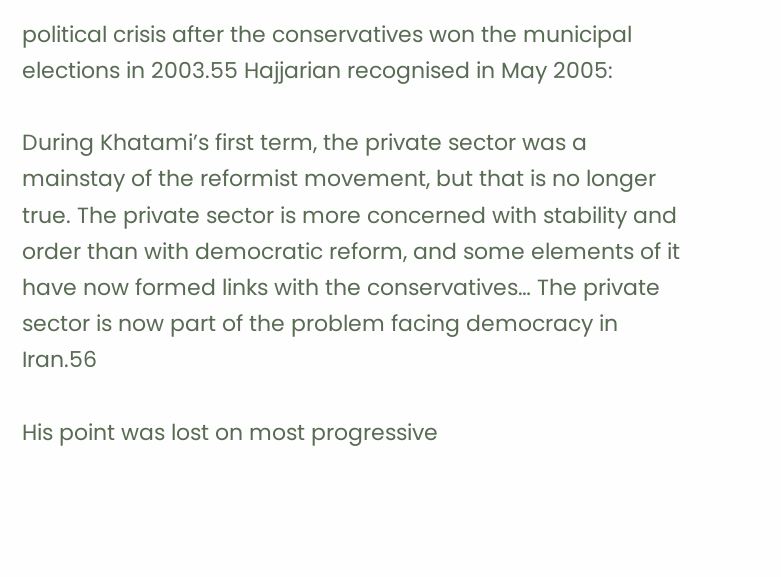political crisis after the conservatives won the municipal elections in 2003.55 Hajjarian recognised in May 2005:

During Khatami’s first term, the private sector was a mainstay of the reformist movement, but that is no longer true. The private sector is more concerned with stability and order than with democratic reform, and some elements of it have now formed links with the conservatives… The private sector is now part of the problem facing democracy in Iran.56

His point was lost on most progressive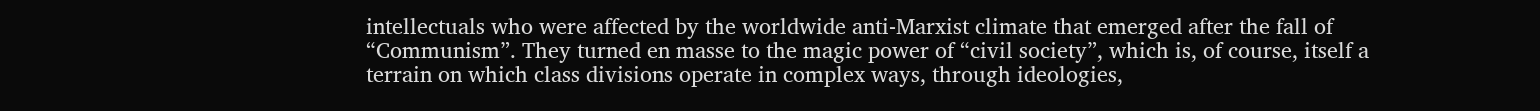intellectuals who were affected by the worldwide anti-Marxist climate that emerged after the fall of “Communism”. They turned en masse to the magic power of “civil society”, which is, of course, itself a terrain on which class divisions operate in complex ways, through ideologies,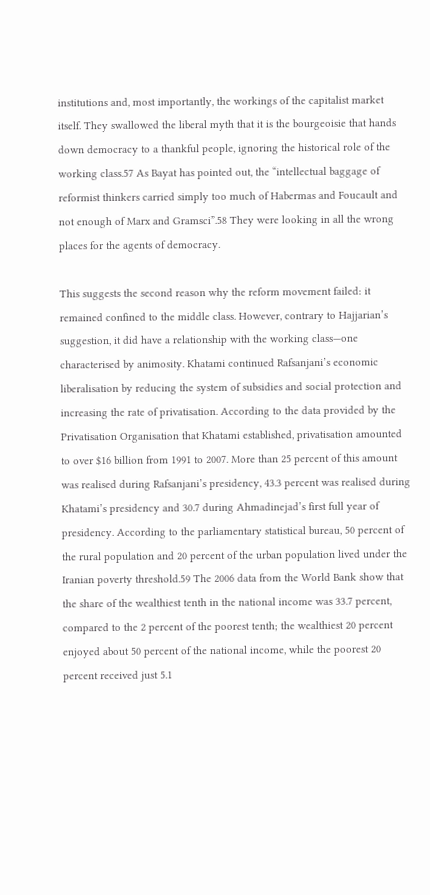institutions and, most importantly, the workings of the capitalist market itself. They swallowed the liberal myth that it is the bourgeoisie that hands down democracy to a thankful people, ignoring the historical role of the working class.57 As Bayat has pointed out, the “intellectual baggage of reformist thinkers carried simply too much of Habermas and Foucault and not enough of Marx and Gramsci”.58 They were looking in all the wrong places for the agents of democracy.

This suggests the second reason why the reform movement failed: it remained confined to the middle class. However, contrary to Hajjarian’s suggestion, it did have a relationship with the working class—one characterised by animosity. Khatami continued Rafsanjani’s economic liberalisation by reducing the system of subsidies and social protection and increasing the rate of privatisation. According to the data provided by the Privatisation Organisation that Khatami established, privatisation amounted to over $16 billion from 1991 to 2007. More than 25 percent of this amount was realised during Rafsanjani’s presidency, 43.3 percent was realised during Khatami’s presidency and 30.7 during Ahmadinejad’s first full year of presidency. According to the parliamentary statistical bureau, 50 percent of the rural population and 20 percent of the urban population lived under the Iranian poverty threshold.59 The 2006 data from the World Bank show that the share of the wealthiest tenth in the national income was 33.7 percent, compared to the 2 percent of the poorest tenth; the wealthiest 20 percent enjoyed about 50 percent of the national income, while the poorest 20 percent received just 5.1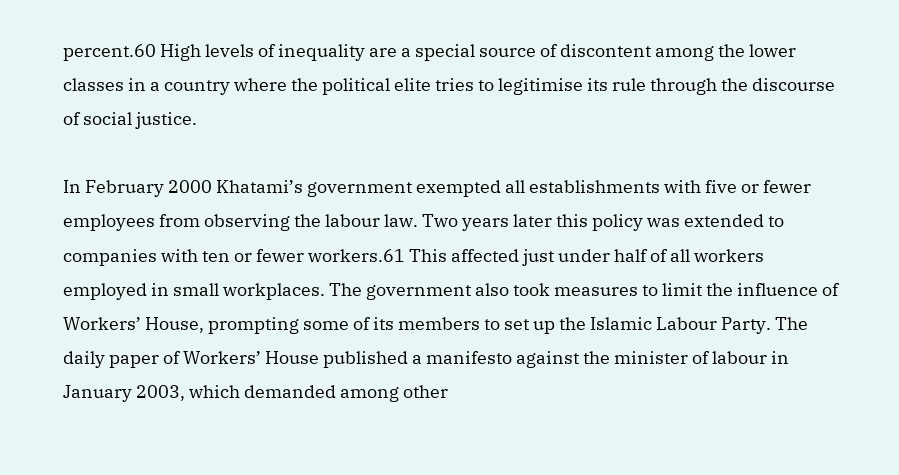percent.60 High levels of inequality are a special source of discontent among the lower classes in a country where the political elite tries to legitimise its rule through the discourse of social justice.

In February 2000 Khatami’s government exempted all establishments with five or fewer employees from observing the labour law. Two years later this policy was extended to companies with ten or fewer workers.61 This affected just under half of all workers employed in small workplaces. The government also took measures to limit the influence of Workers’ House, prompting some of its members to set up the Islamic Labour Party. The daily paper of Workers’ House published a manifesto against the minister of labour in January 2003, which demanded among other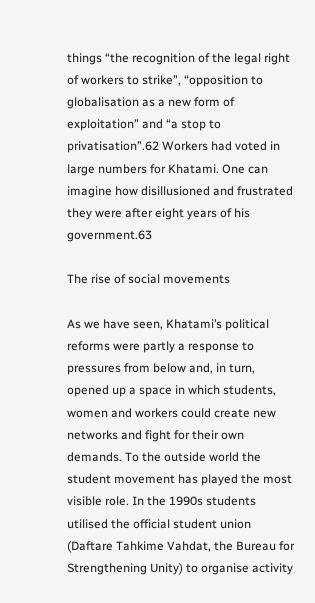things “the recognition of the legal right of workers to strike”, “opposition to globalisation as a new form of exploitation” and “a stop to privatisation”.62 Workers had voted in large numbers for Khatami. One can imagine how disillusioned and frustrated they were after eight years of his government.63

The rise of social movements

As we have seen, Khatami’s political reforms were partly a response to pressures from below and, in turn, opened up a space in which students, women and workers could create new networks and fight for their own demands. To the outside world the student movement has played the most visible role. In the 1990s students utilised the official student union (Daftare Tahkime Vahdat, the Bureau for Strengthening Unity) to organise activity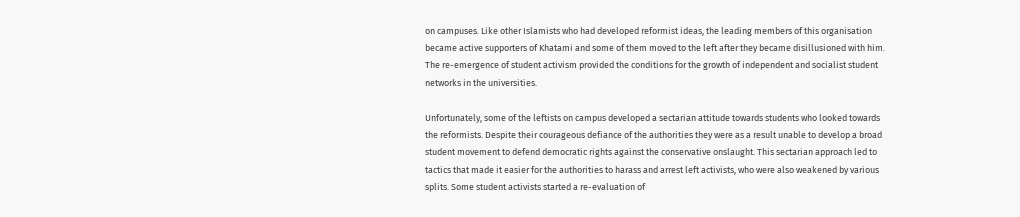on campuses. Like other Islamists who had developed reformist ideas, the leading members of this organisation became active supporters of Khatami and some of them moved to the left after they became disillusioned with him. The re-emergence of student activism provided the conditions for the growth of independent and socialist student networks in the universities.

Unfortunately, some of the leftists on campus developed a sectarian attitude towards students who looked towards the reformists. Despite their courageous defiance of the authorities they were as a result unable to develop a broad student movement to defend democratic rights against the conservative onslaught. This sectarian approach led to tactics that made it easier for the authorities to harass and arrest left activists, who were also weakened by various splits. Some student activists started a re-evaluation of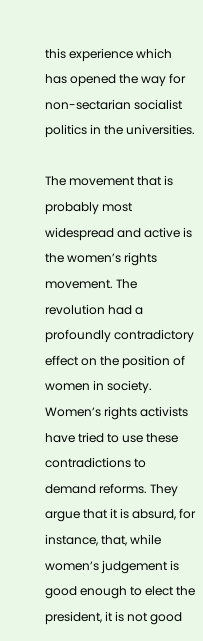this experience which has opened the way for non-sectarian socialist politics in the universities.

The movement that is probably most widespread and active is the women’s rights movement. The revolution had a profoundly contradictory effect on the position of women in society. Women’s rights activists have tried to use these contradictions to demand reforms. They argue that it is absurd, for instance, that, while women’s judgement is good enough to elect the president, it is not good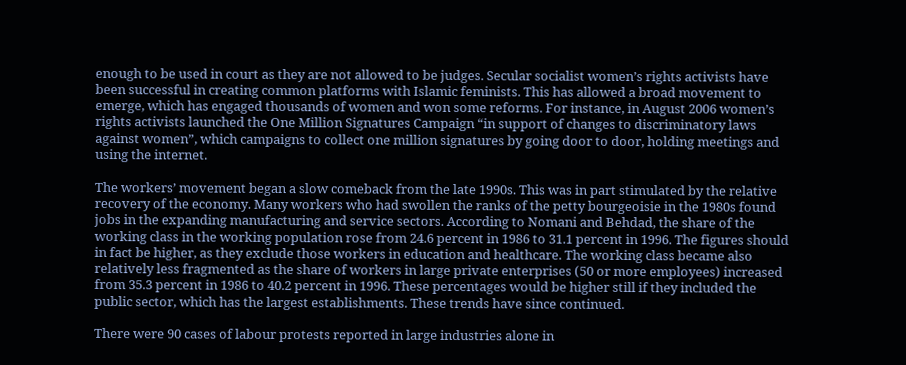enough to be used in court as they are not allowed to be judges. Secular socialist women’s rights activists have been successful in creating common platforms with Islamic feminists. This has allowed a broad movement to emerge, which has engaged thousands of women and won some reforms. For instance, in August 2006 women’s rights activists launched the One Million Signatures Campaign “in support of changes to discriminatory laws against women”, which campaigns to collect one million signatures by going door to door, holding meetings and using the internet.

The workers’ movement began a slow comeback from the late 1990s. This was in part stimulated by the relative recovery of the economy. Many workers who had swollen the ranks of the petty bourgeoisie in the 1980s found jobs in the expanding manufacturing and service sectors. According to Nomani and Behdad, the share of the working class in the working population rose from 24.6 percent in 1986 to 31.1 percent in 1996. The figures should in fact be higher, as they exclude those workers in education and healthcare. The working class became also relatively less fragmented as the share of workers in large private enterprises (50 or more employees) increased from 35.3 percent in 1986 to 40.2 percent in 1996. These percentages would be higher still if they included the public sector, which has the largest establishments. These trends have since continued.

There were 90 cases of labour protests reported in large industries alone in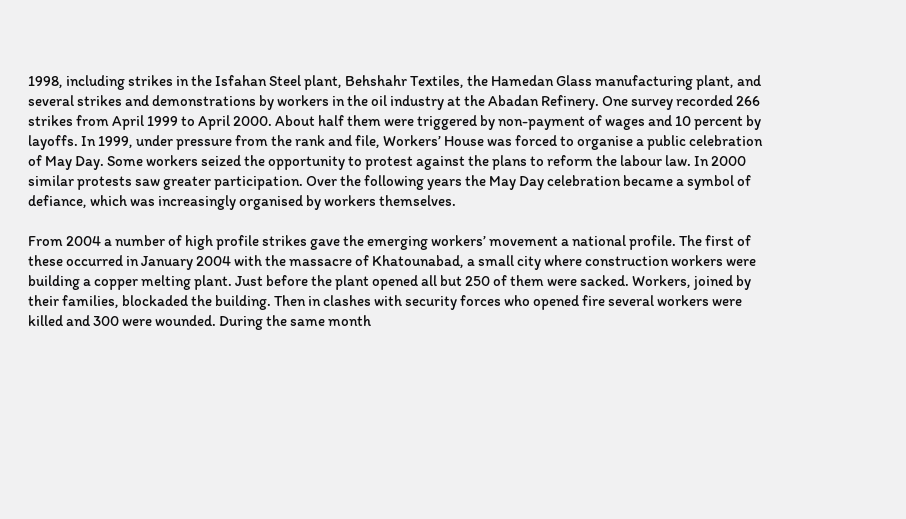1998, including strikes in the Isfahan Steel plant, Behshahr Textiles, the Hamedan Glass manufacturing plant, and several strikes and demonstrations by workers in the oil industry at the Abadan Refinery. One survey recorded 266 strikes from April 1999 to April 2000. About half them were triggered by non-payment of wages and 10 percent by layoffs. In 1999, under pressure from the rank and file, Workers’ House was forced to organise a public celebration of May Day. Some workers seized the opportunity to protest against the plans to reform the labour law. In 2000 similar protests saw greater participation. Over the following years the May Day celebration became a symbol of defiance, which was increasingly organised by workers themselves.

From 2004 a number of high profile strikes gave the emerging workers’ movement a national profile. The first of these occurred in January 2004 with the massacre of Khatounabad, a small city where construction workers were building a copper melting plant. Just before the plant opened all but 250 of them were sacked. Workers, joined by their families, blockaded the building. Then in clashes with security forces who opened fire several workers were killed and 300 were wounded. During the same month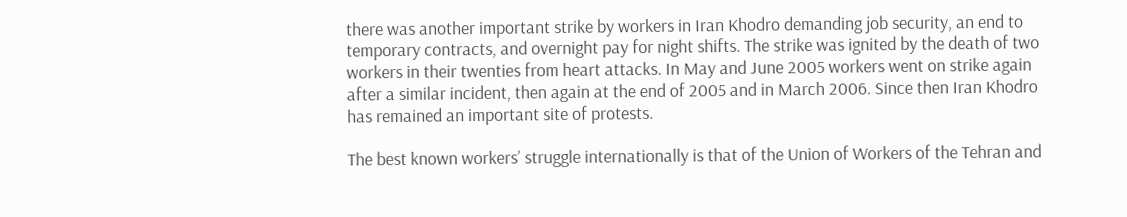there was another important strike by workers in Iran Khodro demanding job security, an end to temporary contracts, and overnight pay for night shifts. The strike was ignited by the death of two workers in their twenties from heart attacks. In May and June 2005 workers went on strike again after a similar incident, then again at the end of 2005 and in March 2006. Since then Iran Khodro has remained an important site of protests.

The best known workers’ struggle internationally is that of the Union of Workers of the Tehran and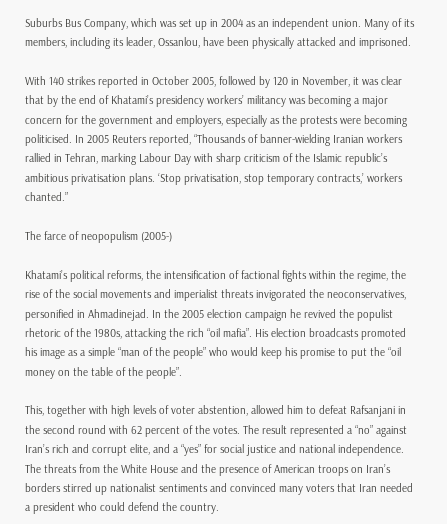Suburbs Bus Company, which was set up in 2004 as an independent union. Many of its members, including its leader, Ossanlou, have been physically attacked and imprisoned.

With 140 strikes reported in October 2005, followed by 120 in November, it was clear that by the end of Khatami’s presidency workers’ militancy was becoming a major concern for the government and employers, especially as the protests were becoming politicised. In 2005 Reuters reported, “Thousands of banner-wielding Iranian workers rallied in Tehran, marking Labour Day with sharp criticism of the Islamic republic’s ambitious privatisation plans. ‘Stop privatisation, stop temporary contracts,’ workers chanted.”

The farce of neopopulism (2005-)

Khatami’s political reforms, the intensification of factional fights within the regime, the rise of the social movements and imperialist threats invigorated the neoconservatives, personified in Ahmadinejad. In the 2005 election campaign he revived the populist rhetoric of the 1980s, attacking the rich “oil mafia”. His election broadcasts promoted his image as a simple “man of the people” who would keep his promise to put the “oil money on the table of the people”.

This, together with high levels of voter abstention, allowed him to defeat Rafsanjani in the second round with 62 percent of the votes. The result represented a “no” against Iran’s rich and corrupt elite, and a “yes” for social justice and national independence. The threats from the White House and the presence of American troops on Iran’s borders stirred up nationalist sentiments and convinced many voters that Iran needed a president who could defend the country.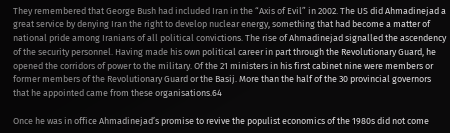They remembered that George Bush had included Iran in the “Axis of Evil” in 2002. The US did Ahmadinejad a great service by denying Iran the right to develop nuclear energy, something that had become a matter of national pride among Iranians of all political convictions. The rise of Ahmadinejad signalled the ascendency of the security personnel. Having made his own political career in part through the Revolutionary Guard, he opened the corridors of power to the military. Of the 21 ministers in his first cabinet nine were members or former members of the Revolutionary Guard or the Basij. More than the half of the 30 provincial governors that he appointed came from these organisations.64

Once he was in office Ahmadinejad’s promise to revive the populist economics of the 1980s did not come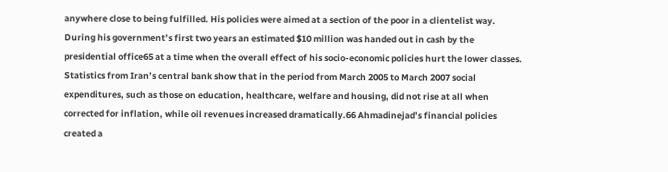anywhere close to being fulfilled. His policies were aimed at a section of the poor in a clientelist way. During his government’s first two years an estimated $10 million was handed out in cash by the presidential office65 at a time when the overall effect of his socio-economic policies hurt the lower classes. Statistics from Iran’s central bank show that in the period from March 2005 to March 2007 social expenditures, such as those on education, healthcare, welfare and housing, did not rise at all when corrected for inflation, while oil revenues increased dramatically.66 Ahmadinejad’s financial policies created a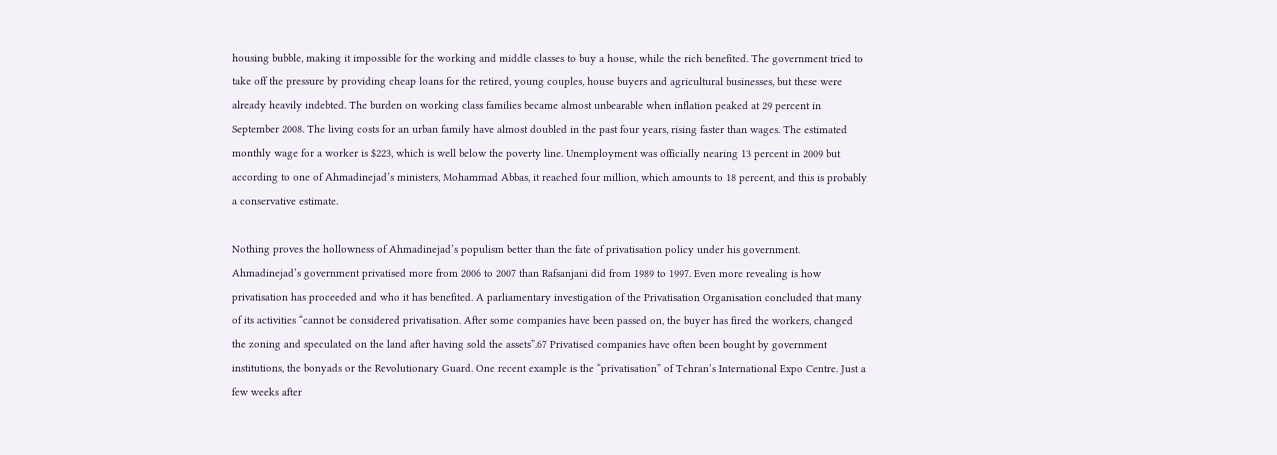housing bubble, making it impossible for the working and middle classes to buy a house, while the rich benefited. The government tried to take off the pressure by providing cheap loans for the retired, young couples, house buyers and agricultural businesses, but these were already heavily indebted. The burden on working class families became almost unbearable when inflation peaked at 29 percent in September 2008. The living costs for an urban family have almost doubled in the past four years, rising faster than wages. The estimated monthly wage for a worker is $223, which is well below the poverty line. Unemployment was officially nearing 13 percent in 2009 but according to one of Ahmadinejad’s ministers, Mohammad Abbas, it reached four million, which amounts to 18 percent, and this is probably a conservative estimate.

Nothing proves the hollowness of Ahmadinejad’s populism better than the fate of privatisation policy under his government. Ahmadinejad’s government privatised more from 2006 to 2007 than Rafsanjani did from 1989 to 1997. Even more revealing is how privatisation has proceeded and who it has benefited. A parliamentary investigation of the Privatisation Organisation concluded that many of its activities “cannot be considered privatisation. After some companies have been passed on, the buyer has fired the workers, changed the zoning and speculated on the land after having sold the assets”.67 Privatised companies have often been bought by government institutions, the bonyads or the Revolutionary Guard. One recent example is the “privatisation” of Tehran’s International Expo Centre. Just a few weeks after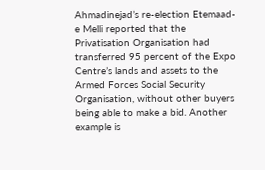Ahmadinejad’s re-election Etemaad-e Melli reported that the Privatisation Organisation had transferred 95 percent of the Expo Centre’s lands and assets to the Armed Forces Social Security Organisation, without other buyers being able to make a bid. Another example is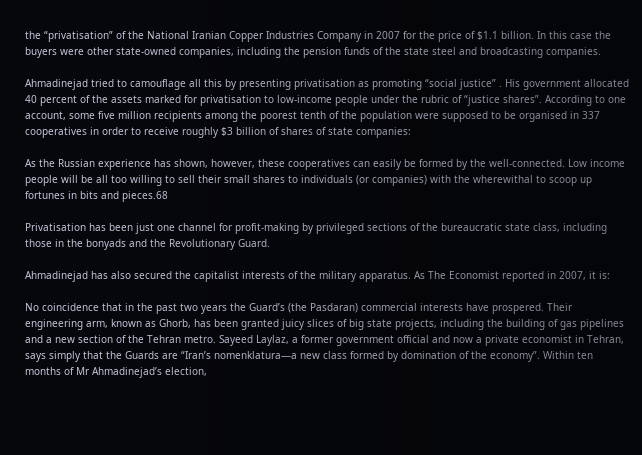the “privatisation” of the National Iranian Copper Industries Company in 2007 for the price of $1.1 billion. In this case the buyers were other state-owned companies, including the pension funds of the state steel and broadcasting companies.

Ahmadinejad tried to camouflage all this by presenting privatisation as promoting “social justice” . His government allocated 40 percent of the assets marked for privatisation to low-income people under the rubric of “justice shares”. According to one account, some five million recipients among the poorest tenth of the population were supposed to be organised in 337 cooperatives in order to receive roughly $3 billion of shares of state companies:

As the Russian experience has shown, however, these cooperatives can easily be formed by the well-connected. Low income people will be all too willing to sell their small shares to individuals (or companies) with the wherewithal to scoop up fortunes in bits and pieces.68

Privatisation has been just one channel for profit-making by privileged sections of the bureaucratic state class, including those in the bonyads and the Revolutionary Guard.

Ahmadinejad has also secured the capitalist interests of the military apparatus. As The Economist reported in 2007, it is:

No coincidence that in the past two years the Guard’s (the Pasdaran) commercial interests have prospered. Their engineering arm, known as Ghorb, has been granted juicy slices of big state projects, including the building of gas pipelines and a new section of the Tehran metro. Sayeed Laylaz, a former government official and now a private economist in Tehran, says simply that the Guards are “Iran’s nomenklatura—a new class formed by domination of the economy”. Within ten months of Mr Ahmadinejad’s election,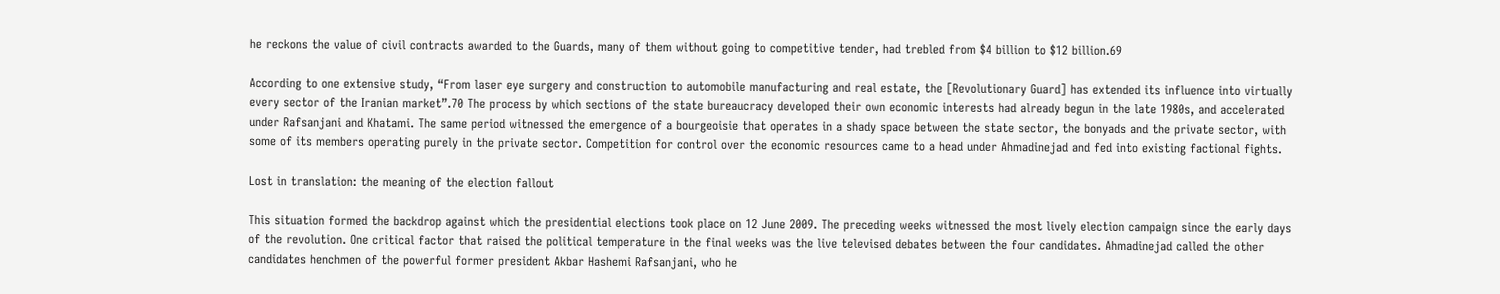he reckons the value of civil contracts awarded to the Guards, many of them without going to competitive tender, had trebled from $4 billion to $12 billion.69

According to one extensive study, “From laser eye surgery and construction to automobile manufacturing and real estate, the [Revolutionary Guard] has extended its influence into virtually every sector of the Iranian market”.70 The process by which sections of the state bureaucracy developed their own economic interests had already begun in the late 1980s, and accelerated under Rafsanjani and Khatami. The same period witnessed the emergence of a bourgeoisie that operates in a shady space between the state sector, the bonyads and the private sector, with some of its members operating purely in the private sector. Competition for control over the economic resources came to a head under Ahmadinejad and fed into existing factional fights.

Lost in translation: the meaning of the election fallout

This situation formed the backdrop against which the presidential elections took place on 12 June 2009. The preceding weeks witnessed the most lively election campaign since the early days of the revolution. One critical factor that raised the political temperature in the final weeks was the live televised debates between the four candidates. Ahmadinejad called the other candidates henchmen of the powerful former president Akbar Hashemi Rafsanjani, who he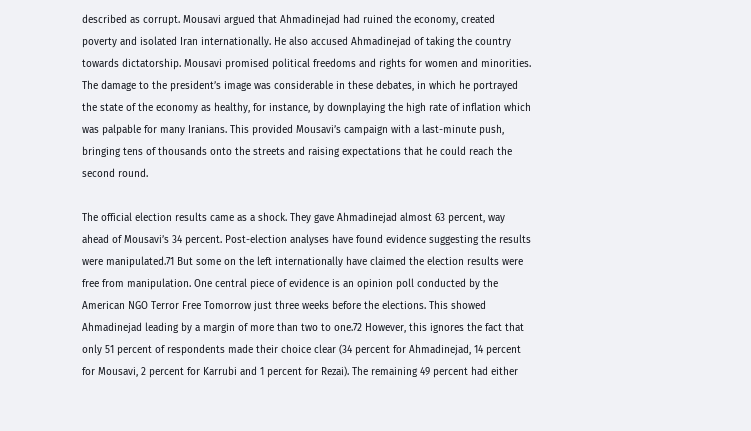described as corrupt. Mousavi argued that Ahmadinejad had ruined the economy, created poverty and isolated Iran internationally. He also accused Ahmadinejad of taking the country towards dictatorship. Mousavi promised political freedoms and rights for women and minorities. The damage to the president’s image was considerable in these debates, in which he portrayed the state of the economy as healthy, for instance, by downplaying the high rate of inflation which was palpable for many Iranians. This provided Mousavi’s campaign with a last-minute push, bringing tens of thousands onto the streets and raising expectations that he could reach the second round.

The official election results came as a shock. They gave Ahmadinejad almost 63 percent, way ahead of Mousavi’s 34 percent. Post-election analyses have found evidence suggesting the results were manipulated.71 But some on the left internationally have claimed the election results were free from manipulation. One central piece of evidence is an opinion poll conducted by the American NGO Terror Free Tomorrow just three weeks before the elections. This showed Ahmadinejad leading by a margin of more than two to one.72 However, this ignores the fact that only 51 percent of respondents made their choice clear (34 percent for Ahmadinejad, 14 percent for Mousavi, 2 percent for Karrubi and 1 percent for Rezai). The remaining 49 percent had either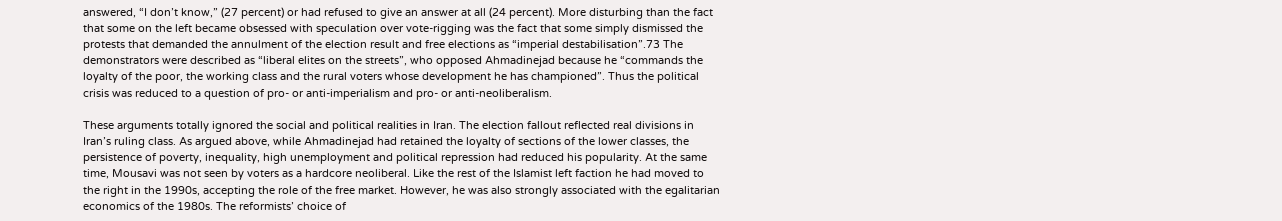answered, “I don’t know,” (27 percent) or had refused to give an answer at all (24 percent). More disturbing than the fact that some on the left became obsessed with speculation over vote-rigging was the fact that some simply dismissed the protests that demanded the annulment of the election result and free elections as “imperial destabilisation”.73 The demonstrators were described as “liberal elites on the streets”, who opposed Ahmadinejad because he “commands the loyalty of the poor, the working class and the rural voters whose development he has championed”. Thus the political crisis was reduced to a question of pro- or anti-imperialism and pro- or anti-neoliberalism.

These arguments totally ignored the social and political realities in Iran. The election fallout reflected real divisions in Iran’s ruling class. As argued above, while Ahmadinejad had retained the loyalty of sections of the lower classes, the persistence of poverty, inequality, high unemployment and political repression had reduced his popularity. At the same time, Mousavi was not seen by voters as a hardcore neoliberal. Like the rest of the Islamist left faction he had moved to the right in the 1990s, accepting the role of the free market. However, he was also strongly associated with the egalitarian economics of the 1980s. The reformists’ choice of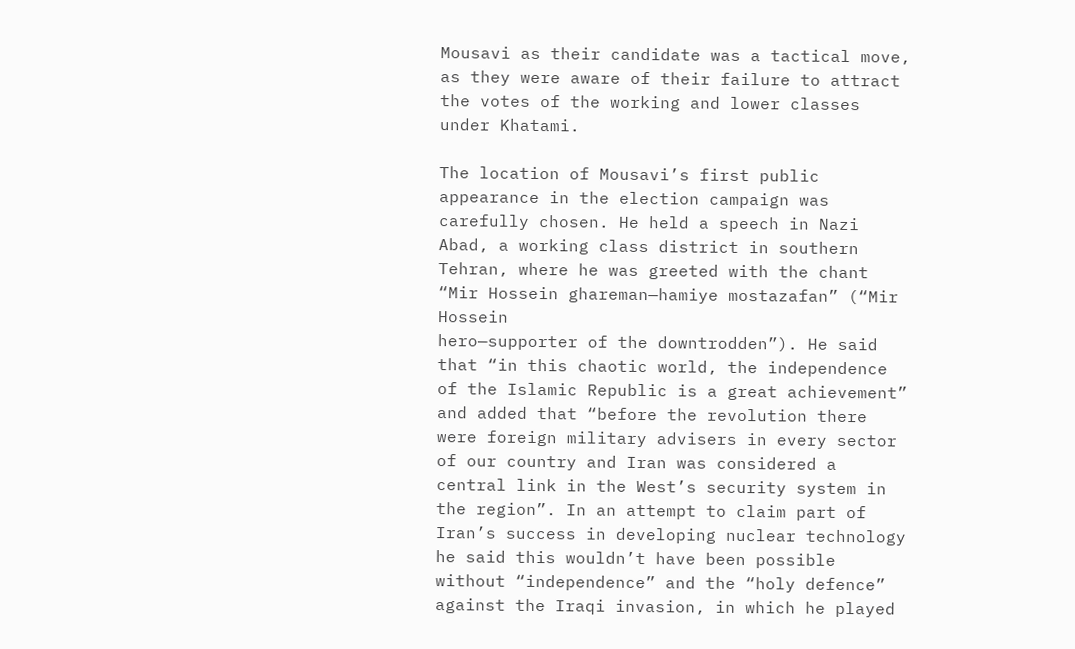Mousavi as their candidate was a tactical move, as they were aware of their failure to attract the votes of the working and lower classes under Khatami.

The location of Mousavi’s first public appearance in the election campaign was carefully chosen. He held a speech in Nazi Abad, a working class district in southern Tehran, where he was greeted with the chant “Mir Hossein ghareman—hamiye mostazafan” (“Mir Hossein
hero—supporter of the downtrodden”). He said that “in this chaotic world, the independence of the Islamic Republic is a great achievement” and added that “before the revolution there were foreign military advisers in every sector of our country and Iran was considered a central link in the West’s security system in the region”. In an attempt to claim part of Iran’s success in developing nuclear technology he said this wouldn’t have been possible without “independence” and the “holy defence” against the Iraqi invasion, in which he played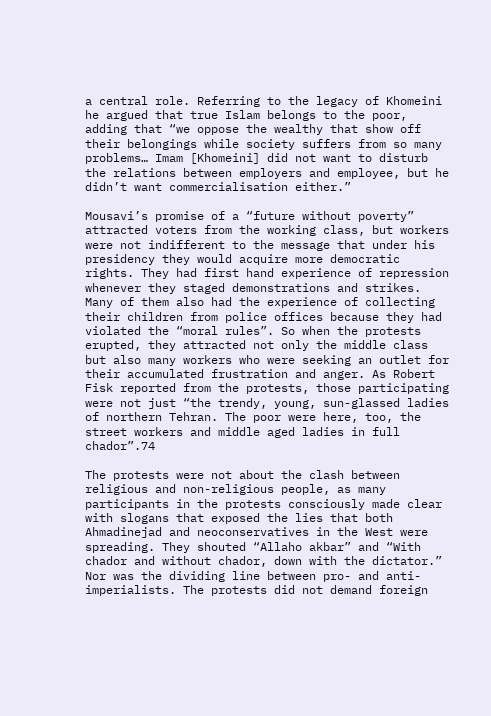a central role. Referring to the legacy of Khomeini he argued that true Islam belongs to the poor, adding that “we oppose the wealthy that show off their belongings while society suffers from so many problems… Imam [Khomeini] did not want to disturb the relations between employers and employee, but he didn’t want commercialisation either.”

Mousavi’s promise of a “future without poverty” attracted voters from the working class, but workers were not indifferent to the message that under his presidency they would acquire more democratic rights. They had first hand experience of repression whenever they staged demonstrations and strikes. Many of them also had the experience of collecting their children from police offices because they had violated the “moral rules”. So when the protests erupted, they attracted not only the middle class but also many workers who were seeking an outlet for their accumulated frustration and anger. As Robert Fisk reported from the protests, those participating were not just “the trendy, young, sun-glassed ladies of northern Tehran. The poor were here, too, the street workers and middle aged ladies in full chador”.74

The protests were not about the clash between religious and non-religious people, as many participants in the protests consciously made clear with slogans that exposed the lies that both Ahmadinejad and neoconservatives in the West were spreading. They shouted “Allaho akbar” and “With chador and without chador, down with the dictator.” Nor was the dividing line between pro- and anti-imperialists. The protests did not demand foreign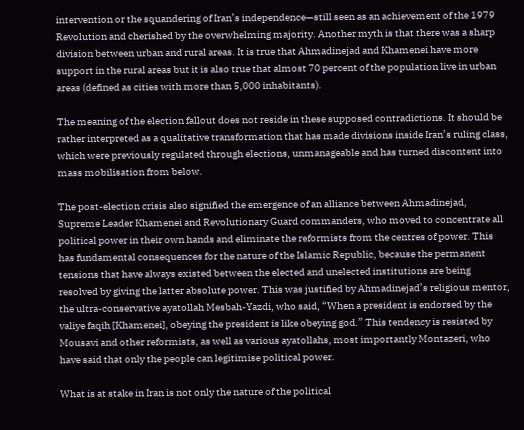intervention or the squandering of Iran’s independence—still seen as an achievement of the 1979 Revolution and cherished by the overwhelming majority. Another myth is that there was a sharp division between urban and rural areas. It is true that Ahmadinejad and Khamenei have more support in the rural areas but it is also true that almost 70 percent of the population live in urban areas (defined as cities with more than 5,000 inhabitants).

The meaning of the election fallout does not reside in these supposed contradictions. It should be rather interpreted as a qualitative transformation that has made divisions inside Iran’s ruling class, which were previously regulated through elections, unmanageable and has turned discontent into mass mobilisation from below.

The post-election crisis also signified the emergence of an alliance between Ahmadinejad, Supreme Leader Khamenei and Revolutionary Guard commanders, who moved to concentrate all political power in their own hands and eliminate the reformists from the centres of power. This has fundamental consequences for the nature of the Islamic Republic, because the permanent tensions that have always existed between the elected and unelected institutions are being resolved by giving the latter absolute power. This was justified by Ahmadinejad’s religious mentor, the ultra-conservative ayatollah Mesbah-Yazdi, who said, “When a president is endorsed by the valiye faqih [Khamenei], obeying the president is like obeying god.” This tendency is resisted by Mousavi and other reformists, as well as various ayatollahs, most importantly Montazeri, who have said that only the people can legitimise political power.

What is at stake in Iran is not only the nature of the political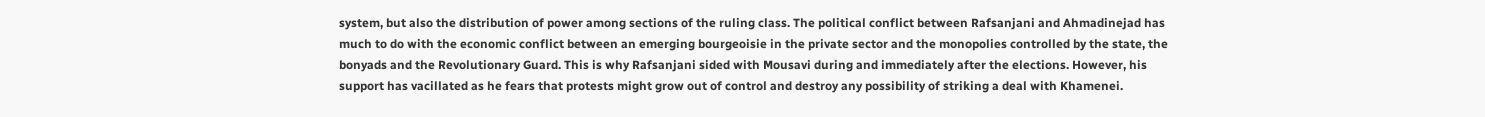system, but also the distribution of power among sections of the ruling class. The political conflict between Rafsanjani and Ahmadinejad has much to do with the economic conflict between an emerging bourgeoisie in the private sector and the monopolies controlled by the state, the bonyads and the Revolutionary Guard. This is why Rafsanjani sided with Mousavi during and immediately after the elections. However, his support has vacillated as he fears that protests might grow out of control and destroy any possibility of striking a deal with Khamenei.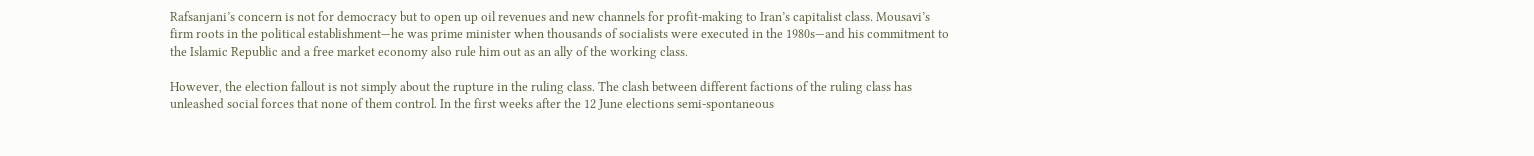Rafsanjani’s concern is not for democracy but to open up oil revenues and new channels for profit-making to Iran’s capitalist class. Mousavi’s firm roots in the political establishment—he was prime minister when thousands of socialists were executed in the 1980s—and his commitment to the Islamic Republic and a free market economy also rule him out as an ally of the working class.

However, the election fallout is not simply about the rupture in the ruling class. The clash between different factions of the ruling class has unleashed social forces that none of them control. In the first weeks after the 12 June elections semi-spontaneous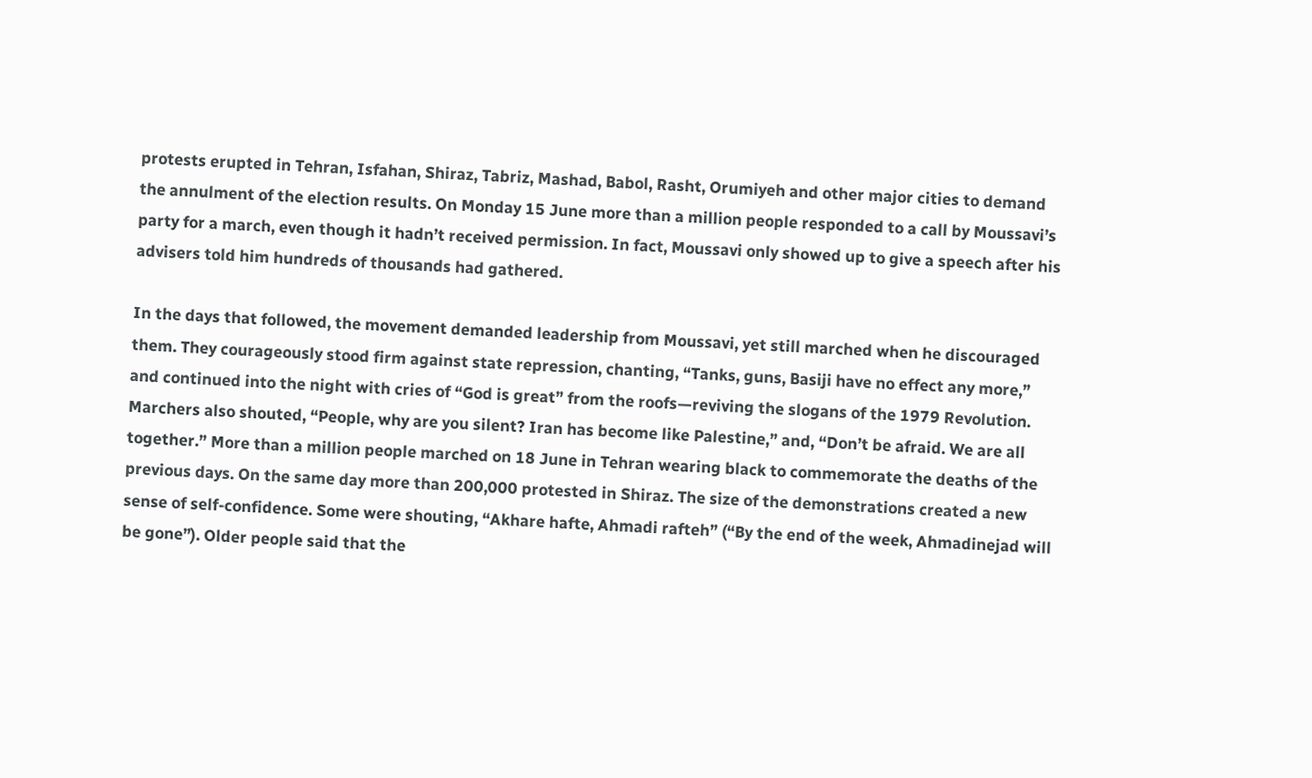protests erupted in Tehran, Isfahan, Shiraz, Tabriz, Mashad, Babol, Rasht, Orumiyeh and other major cities to demand the annulment of the election results. On Monday 15 June more than a million people responded to a call by Moussavi’s party for a march, even though it hadn’t received permission. In fact, Moussavi only showed up to give a speech after his advisers told him hundreds of thousands had gathered.

In the days that followed, the movement demanded leadership from Moussavi, yet still marched when he discouraged them. They courageously stood firm against state repression, chanting, “Tanks, guns, Basiji have no effect any more,” and continued into the night with cries of “God is great” from the roofs—reviving the slogans of the 1979 Revolution. Marchers also shouted, “People, why are you silent? Iran has become like Palestine,” and, “Don’t be afraid. We are all together.” More than a million people marched on 18 June in Tehran wearing black to commemorate the deaths of the previous days. On the same day more than 200,000 protested in Shiraz. The size of the demonstrations created a new sense of self-confidence. Some were shouting, “Akhare hafte, Ahmadi rafteh” (“By the end of the week, Ahmadinejad will be gone”). Older people said that the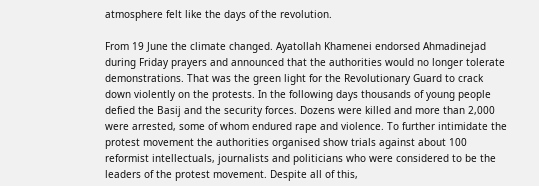atmosphere felt like the days of the revolution.

From 19 June the climate changed. Ayatollah Khamenei endorsed Ahmadinejad during Friday prayers and announced that the authorities would no longer tolerate demonstrations. That was the green light for the Revolutionary Guard to crack down violently on the protests. In the following days thousands of young people defied the Basij and the security forces. Dozens were killed and more than 2,000 were arrested, some of whom endured rape and violence. To further intimidate the protest movement the authorities organised show trials against about 100 reformist intellectuals, journalists and politicians who were considered to be the leaders of the protest movement. Despite all of this,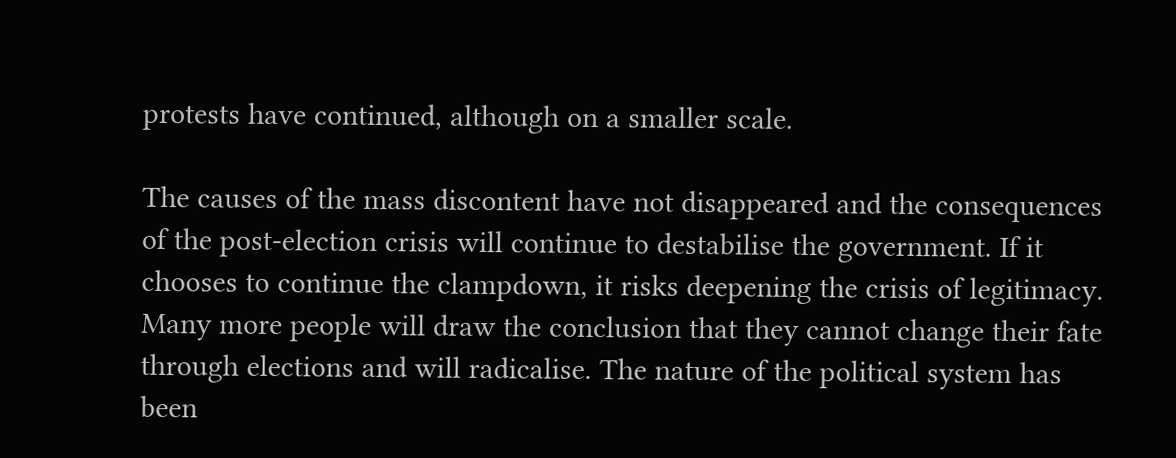protests have continued, although on a smaller scale.

The causes of the mass discontent have not disappeared and the consequences of the post-election crisis will continue to destabilise the government. If it chooses to continue the clampdown, it risks deepening the crisis of legitimacy. Many more people will draw the conclusion that they cannot change their fate through elections and will radicalise. The nature of the political system has been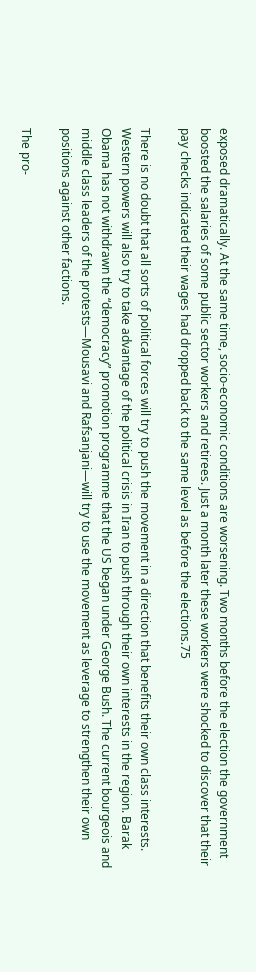exposed dramatically. At the same time, socio-economic conditions are worsening. Two months before the election the government boosted the salaries of some public sector workers and retirees. Just a month later these workers were shocked to discover that their pay checks indicated their wages had dropped back to the same level as before the elections.75

There is no doubt that all sorts of political forces will try to push the movement in a direction that benefits their own class interests. Western powers will also try to take advantage of the political crisis in Iran to push through their own interests in the region. Barak Obama has not withdrawn the “democracy” promotion programme that the US began under George Bush. The current bourgeois and middle class leaders of the protests—Mousavi and Rafsanjani—will try to use the movement as leverage to strengthen their own positions against other factions.

The pro-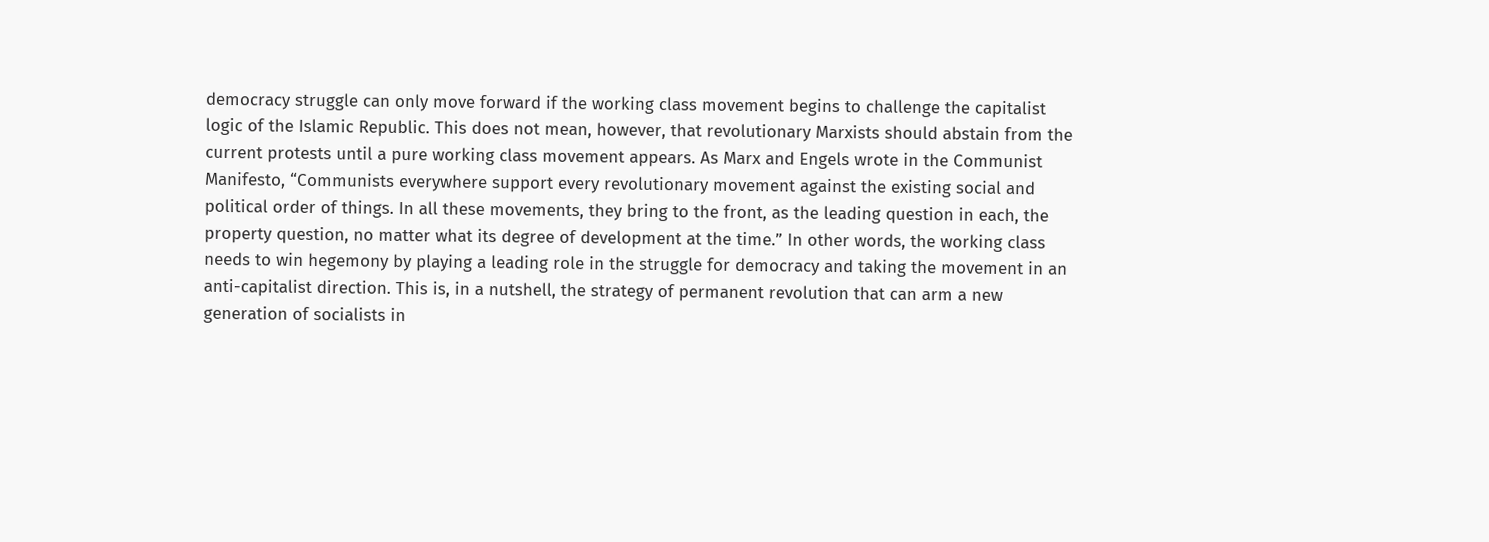democracy struggle can only move forward if the working class movement begins to challenge the capitalist logic of the Islamic Republic. This does not mean, however, that revolutionary Marxists should abstain from the current protests until a pure working class movement appears. As Marx and Engels wrote in the Communist Manifesto, “Communists everywhere support every revolutionary movement against the existing social and political order of things. In all these movements, they bring to the front, as the leading question in each, the property question, no matter what its degree of development at the time.” In other words, the working class needs to win hegemony by playing a leading role in the struggle for democracy and taking the movement in an anti-capitalist direction. This is, in a nutshell, the strategy of permanent revolution that can arm a new generation of socialists in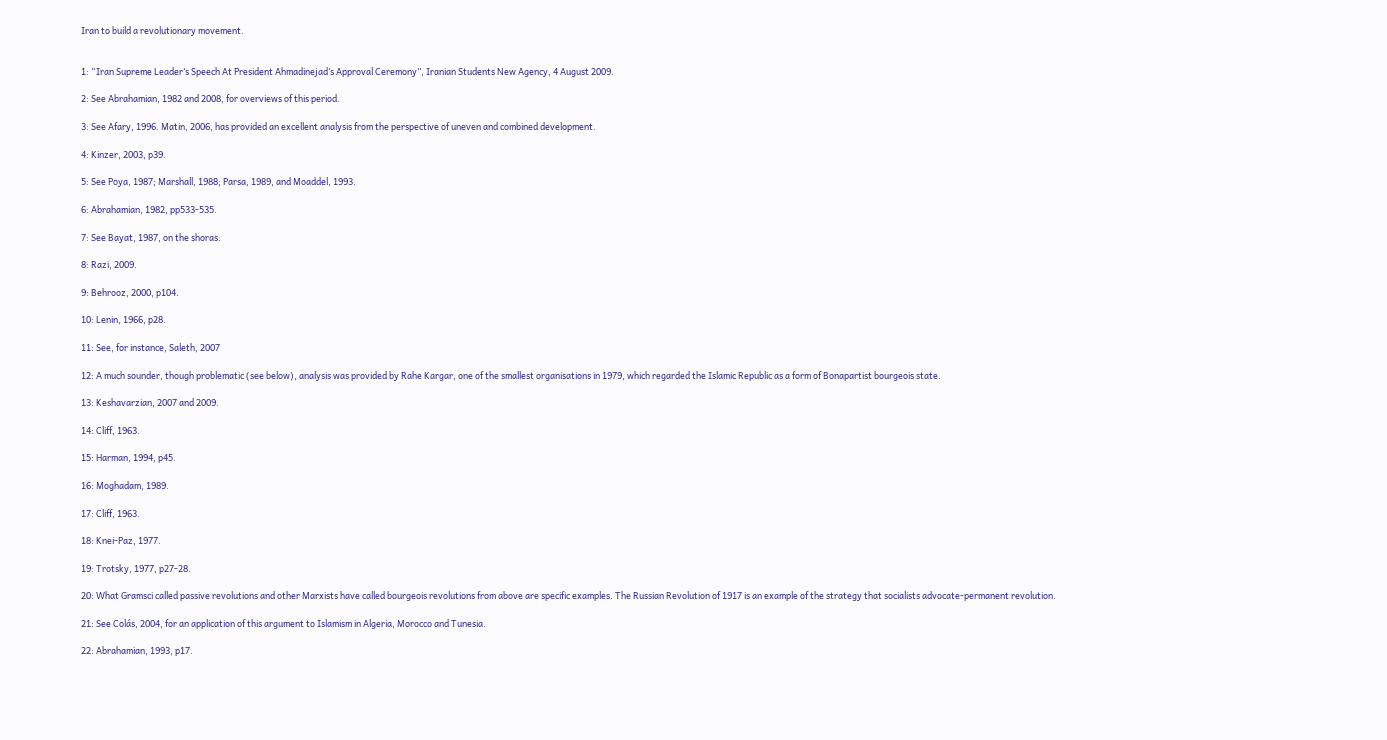Iran to build a revolutionary movement.


1: “Iran Supreme Leader’s Speech At President Ahmadinejad’s Approval Ceremony”, Iranian Students New Agency, 4 August 2009.

2: See Abrahamian, 1982 and 2008, for overviews of this period.

3: See Afary, 1996. Matin, 2006, has provided an excellent analysis from the perspective of uneven and combined development.

4: Kinzer, 2003, p39.

5: See Poya, 1987; Marshall, 1988; Parsa, 1989, and Moaddel, 1993.

6: Abrahamian, 1982, pp533-535.

7: See Bayat, 1987, on the shoras.

8: Razi, 2009.

9: Behrooz, 2000, p104.

10: Lenin, 1966, p28.

11: See, for instance, Saleth, 2007

12: A much sounder, though problematic (see below), analysis was provided by Rahe Kargar, one of the smallest organisations in 1979, which regarded the Islamic Republic as a form of Bonapartist bourgeois state.

13: Keshavarzian, 2007 and 2009.

14: Cliff, 1963.

15: Harman, 1994, p45.

16: Moghadam, 1989.

17: Cliff, 1963.

18: Knei-Paz, 1977.

19: Trotsky, 1977, p27-28.

20: What Gramsci called passive revolutions and other Marxists have called bourgeois revolutions from above are specific examples. The Russian Revolution of 1917 is an example of the strategy that socialists advocate-permanent revolution.

21: See Colás, 2004, for an application of this argument to Islamism in Algeria, Morocco and Tunesia.

22: Abrahamian, 1993, p17.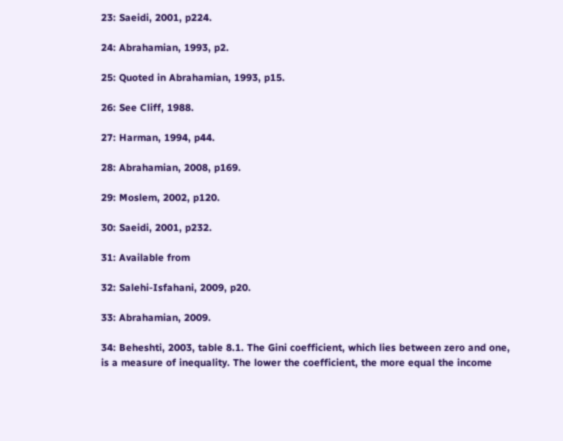23: Saeidi, 2001, p224.

24: Abrahamian, 1993, p2.

25: Quoted in Abrahamian, 1993, p15.

26: See Cliff, 1988.

27: Harman, 1994, p44.

28: Abrahamian, 2008, p169.

29: Moslem, 2002, p120.

30: Saeidi, 2001, p232.

31: Available from

32: Salehi-Isfahani, 2009, p20.

33: Abrahamian, 2009.

34: Beheshti, 2003, table 8.1. The Gini coefficient, which lies between zero and one, is a measure of inequality. The lower the coefficient, the more equal the income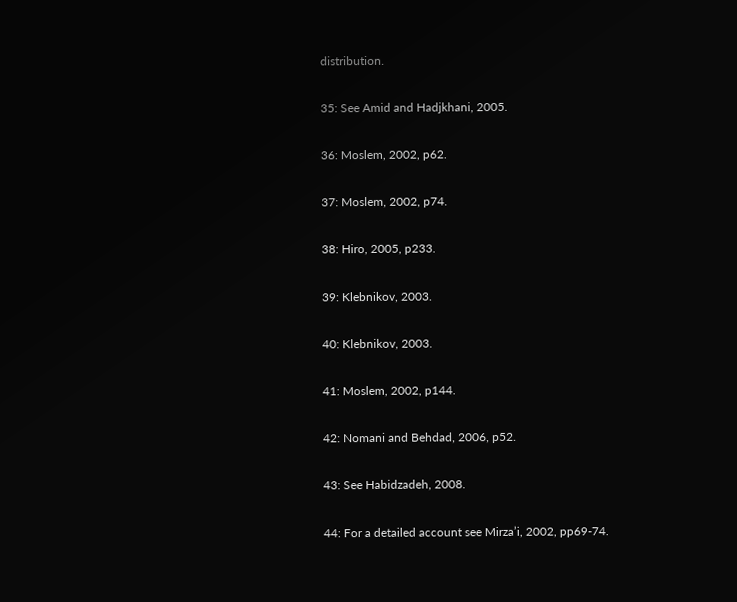distribution.

35: See Amid and Hadjkhani, 2005.

36: Moslem, 2002, p62.

37: Moslem, 2002, p74.

38: Hiro, 2005, p233.

39: Klebnikov, 2003.

40: Klebnikov, 2003.

41: Moslem, 2002, p144.

42: Nomani and Behdad, 2006, p52.

43: See Habidzadeh, 2008.

44: For a detailed account see Mirza’i, 2002, pp69-74.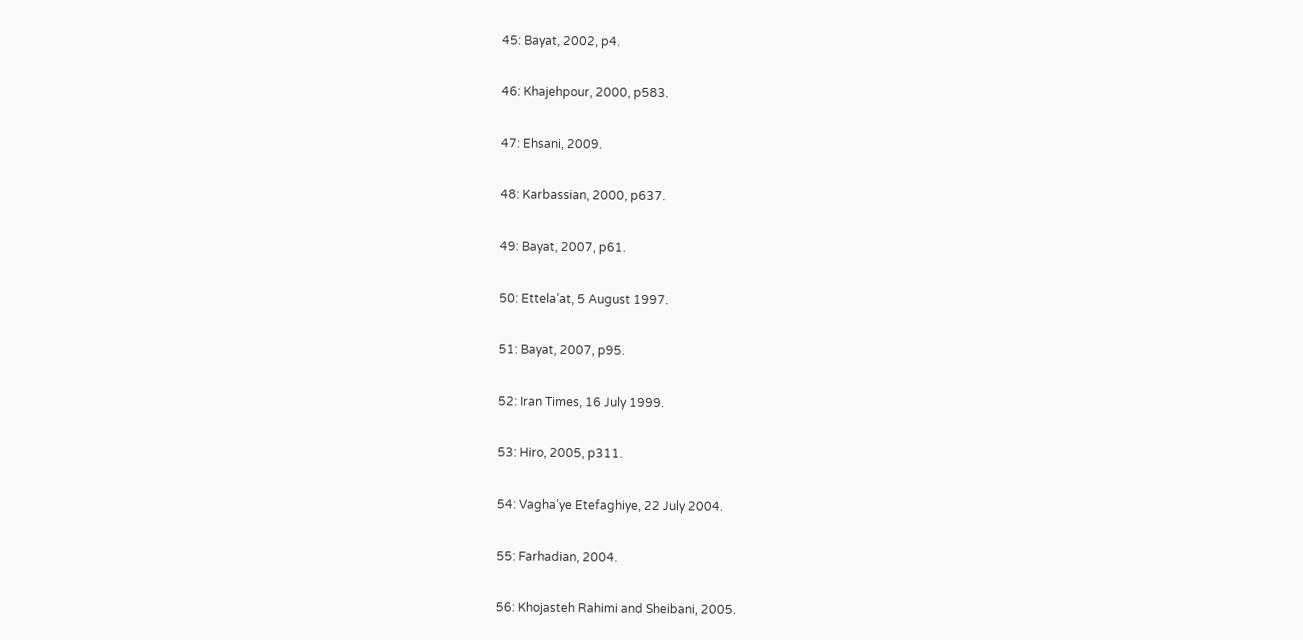45: Bayat, 2002, p4.

46: Khajehpour, 2000, p583.

47: Ehsani, 2009.

48: Karbassian, 2000, p637.

49: Bayat, 2007, p61.

50: Ettela’at, 5 August 1997.

51: Bayat, 2007, p95.

52: Iran Times, 16 July 1999.

53: Hiro, 2005, p311.

54: Vagha’ye Etefaghiye, 22 July 2004.

55: Farhadian, 2004.

56: Khojasteh Rahimi and Sheibani, 2005.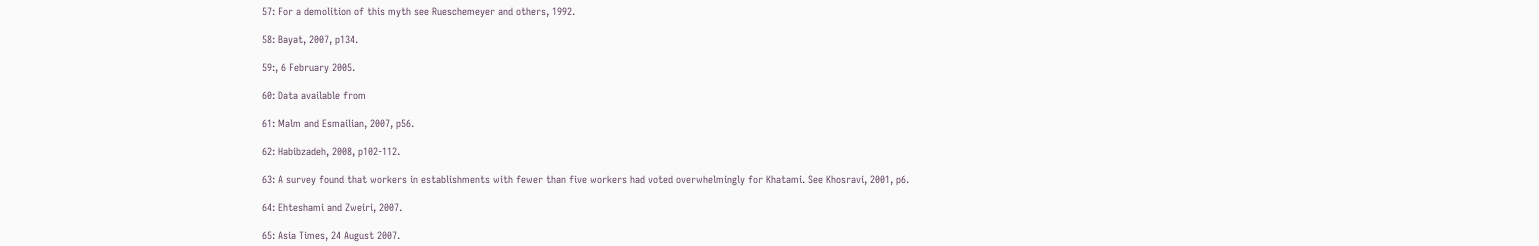57: For a demolition of this myth see Rueschemeyer and others, 1992.

58: Bayat, 2007, p134.

59:, 6 February 2005.

60: Data available from

61: Malm and Esmailian, 2007, p56.

62: Habibzadeh, 2008, p102-112.

63: A survey found that workers in establishments with fewer than five workers had voted overwhelmingly for Khatami. See Khosravi, 2001, p6.

64: Ehteshami and Zweiri, 2007.

65: Asia Times, 24 August 2007.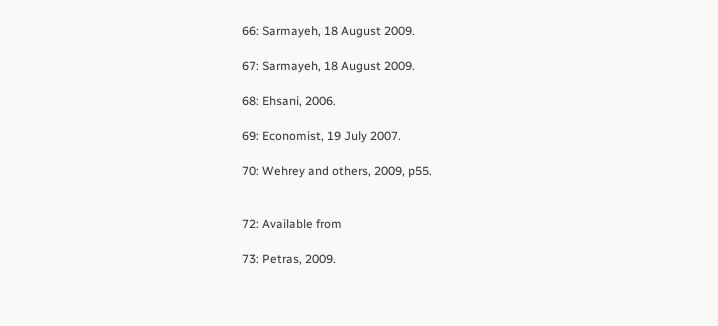66: Sarmayeh, 18 August 2009.

67: Sarmayeh, 18 August 2009.

68: Ehsani, 2006.

69: Economist, 19 July 2007.

70: Wehrey and others, 2009, p55.


72: Available from

73: Petras, 2009.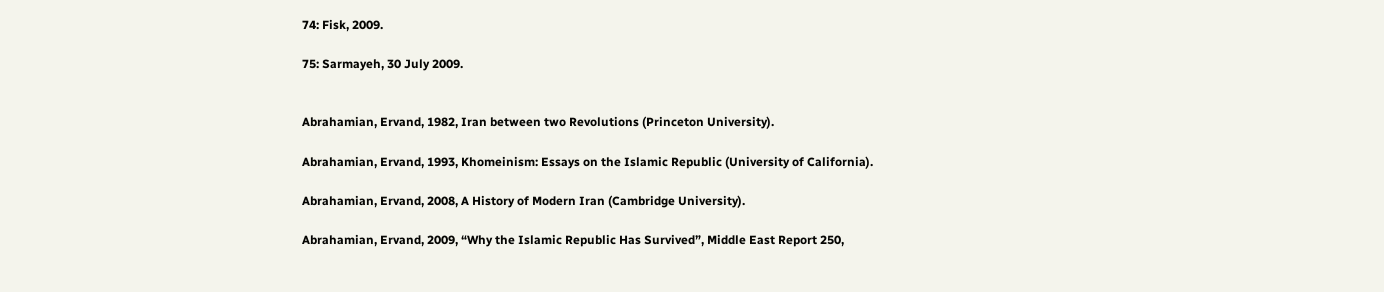74: Fisk, 2009.

75: Sarmayeh, 30 July 2009.


Abrahamian, Ervand, 1982, Iran between two Revolutions (Princeton University).

Abrahamian, Ervand, 1993, Khomeinism: Essays on the Islamic Republic (University of California).

Abrahamian, Ervand, 2008, A History of Modern Iran (Cambridge University).

Abrahamian, Ervand, 2009, “Why the Islamic Republic Has Survived”, Middle East Report 250,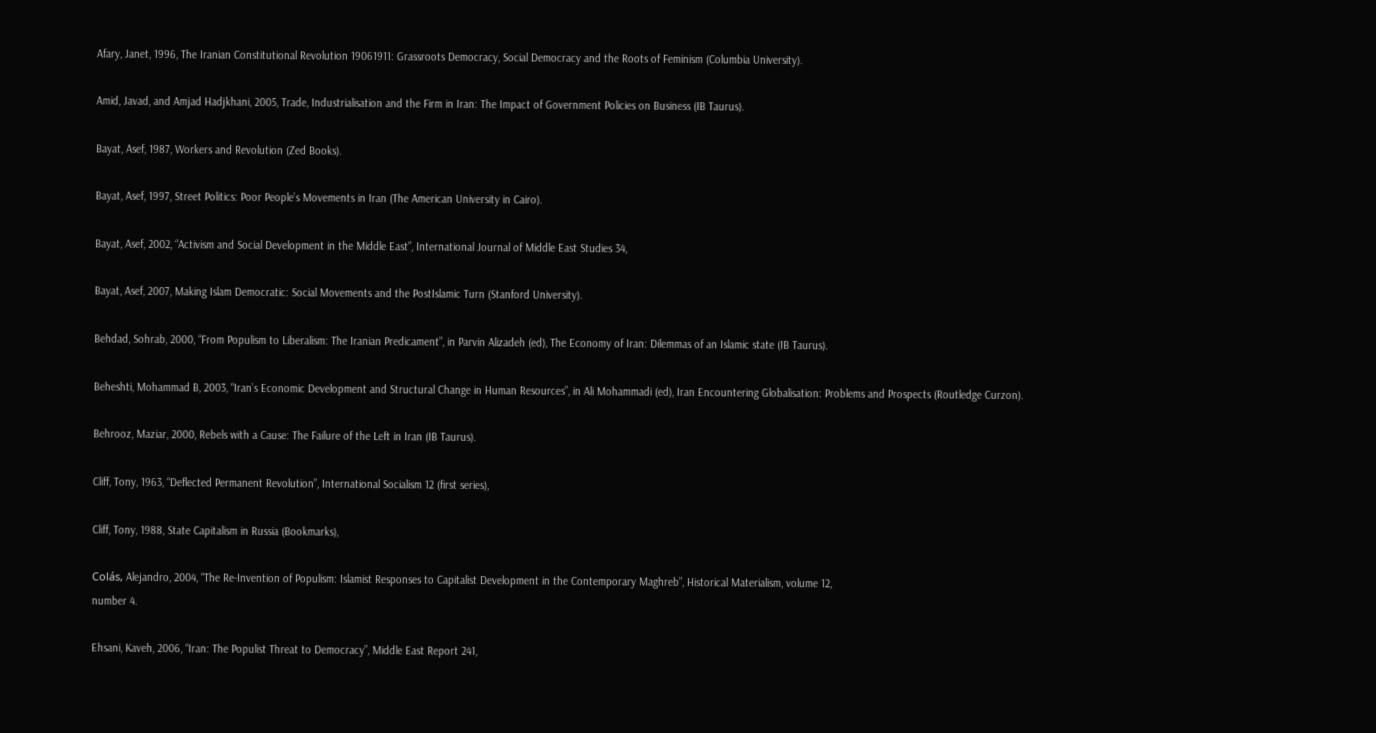Afary, Janet, 1996, The Iranian Constitutional Revolution 19061911: Grassroots Democracy, Social Democracy and the Roots of Feminism (Columbia University).

Amid, Javad, and Amjad Hadjkhani, 2005, Trade, Industrialisation and the Firm in Iran: The Impact of Government Policies on Business (IB Taurus).

Bayat, Asef, 1987, Workers and Revolution (Zed Books).

Bayat, Asef, 1997, Street Politics: Poor People’s Movements in Iran (The American University in Cairo).

Bayat, Asef, 2002, “Activism and Social Development in the Middle East”, International Journal of Middle East Studies 34,

Bayat, Asef, 2007, Making Islam Democratic: Social Movements and the PostIslamic Turn (Stanford University).

Behdad, Sohrab, 2000, “From Populism to Liberalism: The Iranian Predicament”, in Parvin Alizadeh (ed), The Economy of Iran: Dilemmas of an Islamic state (IB Taurus).

Beheshti, Mohammad B, 2003, “Iran’s Economic Development and Structural Change in Human Resources”, in Ali Mohammadi (ed), Iran Encountering Globalisation: Problems and Prospects (Routledge Curzon).

Behrooz, Maziar, 2000, Rebels with a Cause: The Failure of the Left in Iran (IB Taurus).

Cliff, Tony, 1963, “Deflected Permanent Revolution”, International Socialism 12 (first series),

Cliff, Tony, 1988, State Capitalism in Russia (Bookmarks),

Colás, Alejandro, 2004, “The Re-Invention of Populism: Islamist Responses to Capitalist Development in the Contemporary Maghreb”, Historical Materialism, volume 12,
number 4.

Ehsani, Kaveh, 2006, “Iran: The Populist Threat to Democracy”, Middle East Report 241,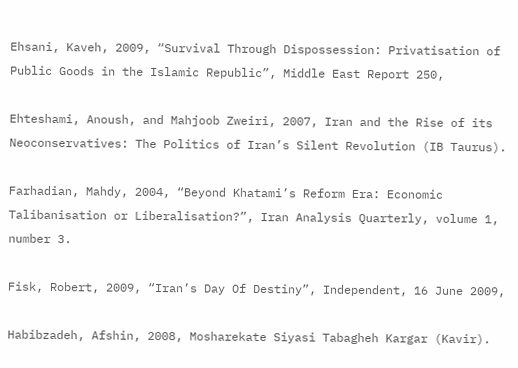Ehsani, Kaveh, 2009, “Survival Through Dispossession: Privatisation of Public Goods in the Islamic Republic”, Middle East Report 250,

Ehteshami, Anoush, and Mahjoob Zweiri, 2007, Iran and the Rise of its Neoconservatives: The Politics of Iran’s Silent Revolution (IB Taurus).

Farhadian, Mahdy, 2004, “Beyond Khatami’s Reform Era: Economic Talibanisation or Liberalisation?”, Iran Analysis Quarterly, volume 1, number 3.

Fisk, Robert, 2009, “Iran’s Day Of Destiny”, Independent, 16 June 2009,

Habibzadeh, Afshin, 2008, Mosharekate Siyasi Tabagheh Kargar (Kavir).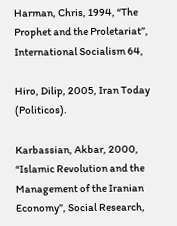Harman, Chris, 1994, “The Prophet and the Proletariat”, International Socialism 64,

Hiro, Dilip, 2005, Iran Today (Politicos).

Karbassian, Akbar, 2000, “Islamic Revolution and the Management of the Iranian Economy”, Social Research,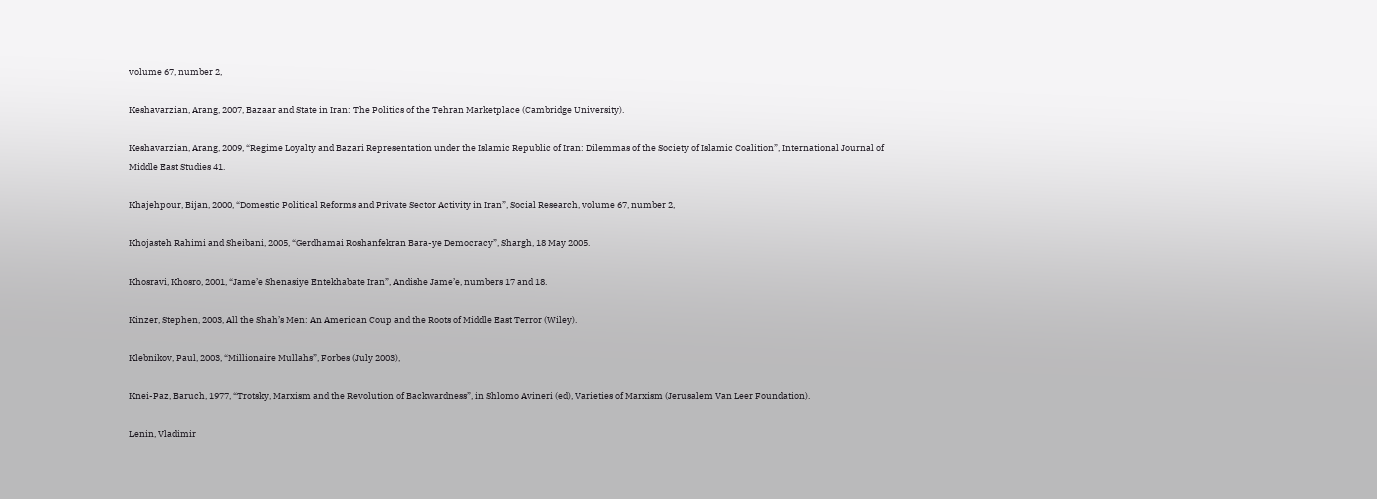volume 67, number 2,

Keshavarzian, Arang, 2007, Bazaar and State in Iran: The Politics of the Tehran Marketplace (Cambridge University).

Keshavarzian, Arang, 2009, “Regime Loyalty and Bazari Representation under the Islamic Republic of Iran: Dilemmas of the Society of Islamic Coalition”, International Journal of Middle East Studies 41.

Khajehpour, Bijan, 2000, “Domestic Political Reforms and Private Sector Activity in Iran”, Social Research, volume 67, number 2,

Khojasteh Rahimi and Sheibani, 2005, “Gerdhamai Roshanfekran Bara-ye Democracy”, Shargh, 18 May 2005.

Khosravi, Khosro, 2001, “Jame’e Shenasiye Entekhabate Iran”, Andishe Jame’e, numbers 17 and 18.

Kinzer, Stephen, 2003, All the Shah’s Men: An American Coup and the Roots of Middle East Terror (Wiley).

Klebnikov, Paul, 2003, “Millionaire Mullahs”, Forbes (July 2003),

Knei-Paz, Baruch, 1977, “Trotsky, Marxism and the Revolution of Backwardness”, in Shlomo Avineri (ed), Varieties of Marxism (Jerusalem Van Leer Foundation).

Lenin, Vladimir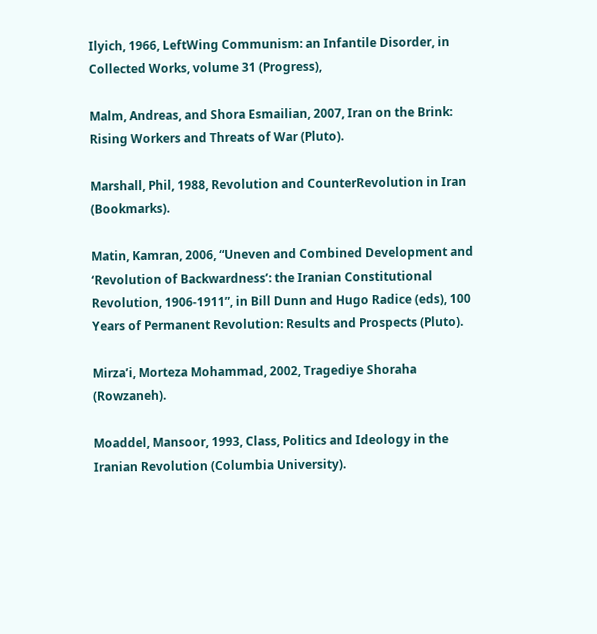Ilyich, 1966, LeftWing Communism: an Infantile Disorder, in Collected Works, volume 31 (Progress),

Malm, Andreas, and Shora Esmailian, 2007, Iran on the Brink: Rising Workers and Threats of War (Pluto).

Marshall, Phil, 1988, Revolution and CounterRevolution in Iran (Bookmarks).

Matin, Kamran, 2006, “Uneven and Combined Development and ‘Revolution of Backwardness’: the Iranian Constitutional Revolution, 1906-1911”, in Bill Dunn and Hugo Radice (eds), 100 Years of Permanent Revolution: Results and Prospects (Pluto).

Mirza’i, Morteza Mohammad, 2002, Tragediye Shoraha (Rowzaneh).

Moaddel, Mansoor, 1993, Class, Politics and Ideology in the Iranian Revolution (Columbia University).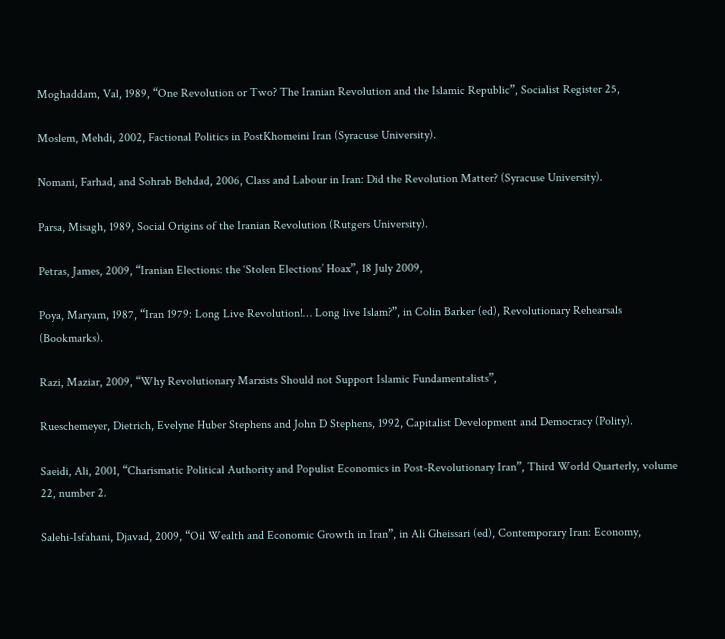Moghaddam, Val, 1989, “One Revolution or Two? The Iranian Revolution and the Islamic Republic”, Socialist Register 25,

Moslem, Mehdi, 2002, Factional Politics in PostKhomeini Iran (Syracuse University).

Nomani, Farhad, and Sohrab Behdad, 2006, Class and Labour in Iran: Did the Revolution Matter? (Syracuse University).

Parsa, Misagh, 1989, Social Origins of the Iranian Revolution (Rutgers University).

Petras, James, 2009, “Iranian Elections: the ‘Stolen Elections’ Hoax”, 18 July 2009,

Poya, Maryam, 1987, “Iran 1979: Long Live Revolution!… Long live Islam?”, in Colin Barker (ed), Revolutionary Rehearsals (Bookmarks).

Razi, Maziar, 2009, “Why Revolutionary Marxists Should not Support Islamic Fundamentalists”,

Rueschemeyer, Dietrich, Evelyne Huber Stephens and John D Stephens, 1992, Capitalist Development and Democracy (Polity).

Saeidi, Ali, 2001, “Charismatic Political Authority and Populist Economics in Post-Revolutionary Iran”, Third World Quarterly, volume 22, number 2.

Salehi-Isfahani, Djavad, 2009, “Oil Wealth and Economic Growth in Iran”, in Ali Gheissari (ed), Contemporary Iran: Economy,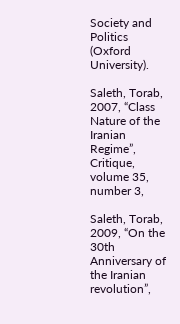Society and Politics (Oxford University).

Saleth, Torab, 2007, “Class Nature of the Iranian Regime”, Critique, volume 35, number 3,

Saleth, Torab, 2009, “On the 30th Anniversary of the Iranian revolution”,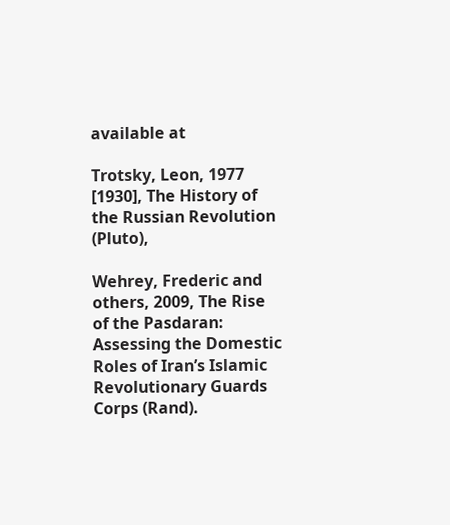available at

Trotsky, Leon, 1977 [1930], The History of the Russian Revolution (Pluto),

Wehrey, Frederic and others, 2009, The Rise of the Pasdaran: Assessing the Domestic Roles of Iran’s Islamic Revolutionary Guards Corps (Rand).